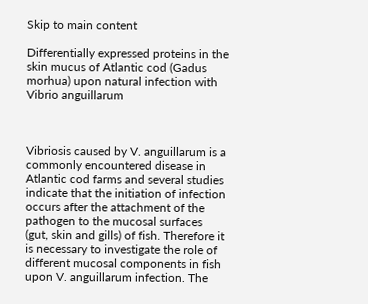Skip to main content

Differentially expressed proteins in the skin mucus of Atlantic cod (Gadus morhua) upon natural infection with Vibrio anguillarum



Vibriosis caused by V. anguillarum is a commonly encountered disease in Atlantic cod farms and several studies indicate that the initiation of infection occurs after the attachment of the pathogen to the mucosal surfaces (gut, skin and gills) of fish. Therefore it is necessary to investigate the role of different mucosal components in fish upon V. anguillarum infection. The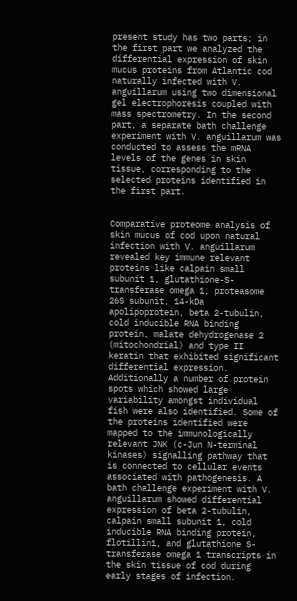present study has two parts; in the first part we analyzed the differential expression of skin mucus proteins from Atlantic cod naturally infected with V. anguillarum using two dimensional gel electrophoresis coupled with mass spectrometry. In the second part, a separate bath challenge experiment with V. anguillarum was conducted to assess the mRNA levels of the genes in skin tissue, corresponding to the selected proteins identified in the first part.


Comparative proteome analysis of skin mucus of cod upon natural infection with V. anguillarum revealed key immune relevant proteins like calpain small subunit 1, glutathione-S-transferase omega 1, proteasome 26S subunit, 14-kDa apolipoprotein, beta 2-tubulin, cold inducible RNA binding protein, malate dehydrogenase 2 (mitochondrial) and type II keratin that exhibited significant differential expression. Additionally a number of protein spots which showed large variability amongst individual fish were also identified. Some of the proteins identified were mapped to the immunologically relevant JNK (c-Jun N-terminal kinases) signalling pathway that is connected to cellular events associated with pathogenesis. A bath challenge experiment with V. anguillarum showed differential expression of beta 2-tubulin, calpain small subunit 1, cold inducible RNA binding protein, flotillin1, and glutathione S-transferase omega 1 transcripts in the skin tissue of cod during early stages of infection.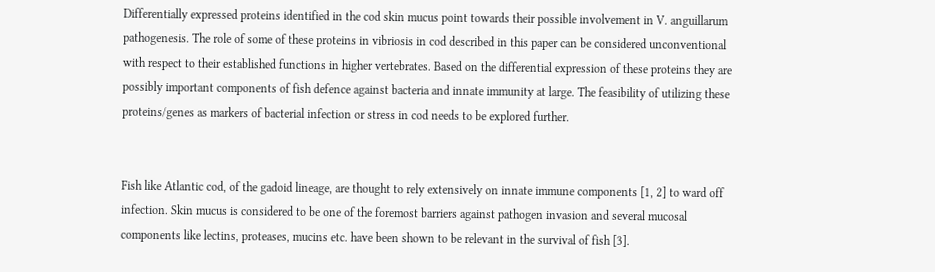Differentially expressed proteins identified in the cod skin mucus point towards their possible involvement in V. anguillarum pathogenesis. The role of some of these proteins in vibriosis in cod described in this paper can be considered unconventional with respect to their established functions in higher vertebrates. Based on the differential expression of these proteins they are possibly important components of fish defence against bacteria and innate immunity at large. The feasibility of utilizing these proteins/genes as markers of bacterial infection or stress in cod needs to be explored further.


Fish like Atlantic cod, of the gadoid lineage, are thought to rely extensively on innate immune components [1, 2] to ward off infection. Skin mucus is considered to be one of the foremost barriers against pathogen invasion and several mucosal components like lectins, proteases, mucins etc. have been shown to be relevant in the survival of fish [3].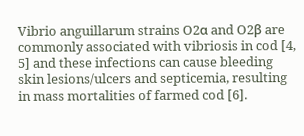Vibrio anguillarum strains O2α and O2β are commonly associated with vibriosis in cod [4, 5] and these infections can cause bleeding skin lesions/ulcers and septicemia, resulting in mass mortalities of farmed cod [6].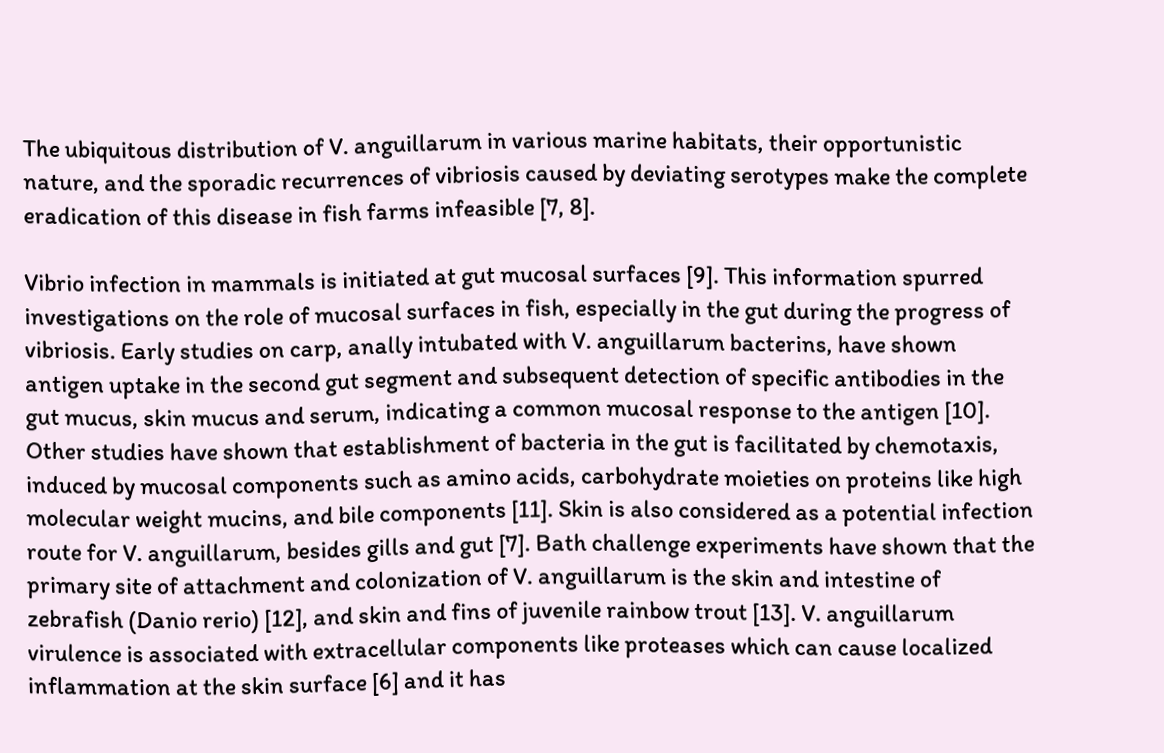The ubiquitous distribution of V. anguillarum in various marine habitats, their opportunistic nature, and the sporadic recurrences of vibriosis caused by deviating serotypes make the complete eradication of this disease in fish farms infeasible [7, 8].

Vibrio infection in mammals is initiated at gut mucosal surfaces [9]. This information spurred investigations on the role of mucosal surfaces in fish, especially in the gut during the progress of vibriosis. Early studies on carp, anally intubated with V. anguillarum bacterins, have shown antigen uptake in the second gut segment and subsequent detection of specific antibodies in the gut mucus, skin mucus and serum, indicating a common mucosal response to the antigen [10]. Other studies have shown that establishment of bacteria in the gut is facilitated by chemotaxis, induced by mucosal components such as amino acids, carbohydrate moieties on proteins like high molecular weight mucins, and bile components [11]. Skin is also considered as a potential infection route for V. anguillarum, besides gills and gut [7]. Bath challenge experiments have shown that the primary site of attachment and colonization of V. anguillarum is the skin and intestine of zebrafish (Danio rerio) [12], and skin and fins of juvenile rainbow trout [13]. V. anguillarum virulence is associated with extracellular components like proteases which can cause localized inflammation at the skin surface [6] and it has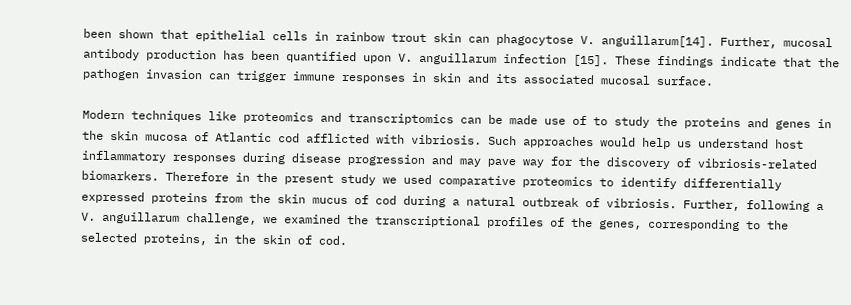been shown that epithelial cells in rainbow trout skin can phagocytose V. anguillarum[14]. Further, mucosal antibody production has been quantified upon V. anguillarum infection [15]. These findings indicate that the pathogen invasion can trigger immune responses in skin and its associated mucosal surface.

Modern techniques like proteomics and transcriptomics can be made use of to study the proteins and genes in the skin mucosa of Atlantic cod afflicted with vibriosis. Such approaches would help us understand host inflammatory responses during disease progression and may pave way for the discovery of vibriosis-related biomarkers. Therefore in the present study we used comparative proteomics to identify differentially expressed proteins from the skin mucus of cod during a natural outbreak of vibriosis. Further, following a V. anguillarum challenge, we examined the transcriptional profiles of the genes, corresponding to the selected proteins, in the skin of cod.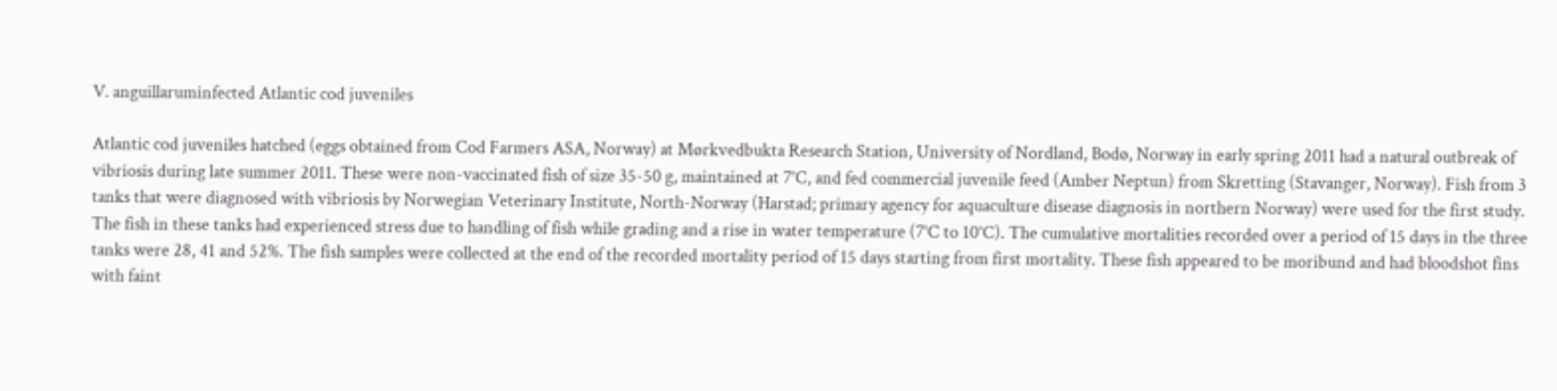V. anguillaruminfected Atlantic cod juveniles

Atlantic cod juveniles hatched (eggs obtained from Cod Farmers ASA, Norway) at Mørkvedbukta Research Station, University of Nordland, Bodø, Norway in early spring 2011 had a natural outbreak of vibriosis during late summer 2011. These were non-vaccinated fish of size 35-50 g, maintained at 7°C, and fed commercial juvenile feed (Amber Neptun) from Skretting (Stavanger, Norway). Fish from 3 tanks that were diagnosed with vibriosis by Norwegian Veterinary Institute, North-Norway (Harstad; primary agency for aquaculture disease diagnosis in northern Norway) were used for the first study. The fish in these tanks had experienced stress due to handling of fish while grading and a rise in water temperature (7°C to 10°C). The cumulative mortalities recorded over a period of 15 days in the three tanks were 28, 41 and 52%. The fish samples were collected at the end of the recorded mortality period of 15 days starting from first mortality. These fish appeared to be moribund and had bloodshot fins with faint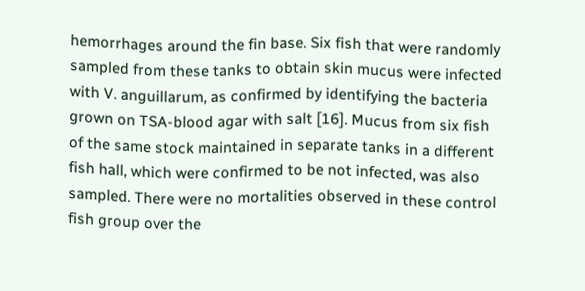hemorrhages around the fin base. Six fish that were randomly sampled from these tanks to obtain skin mucus were infected with V. anguillarum, as confirmed by identifying the bacteria grown on TSA-blood agar with salt [16]. Mucus from six fish of the same stock maintained in separate tanks in a different fish hall, which were confirmed to be not infected, was also sampled. There were no mortalities observed in these control fish group over the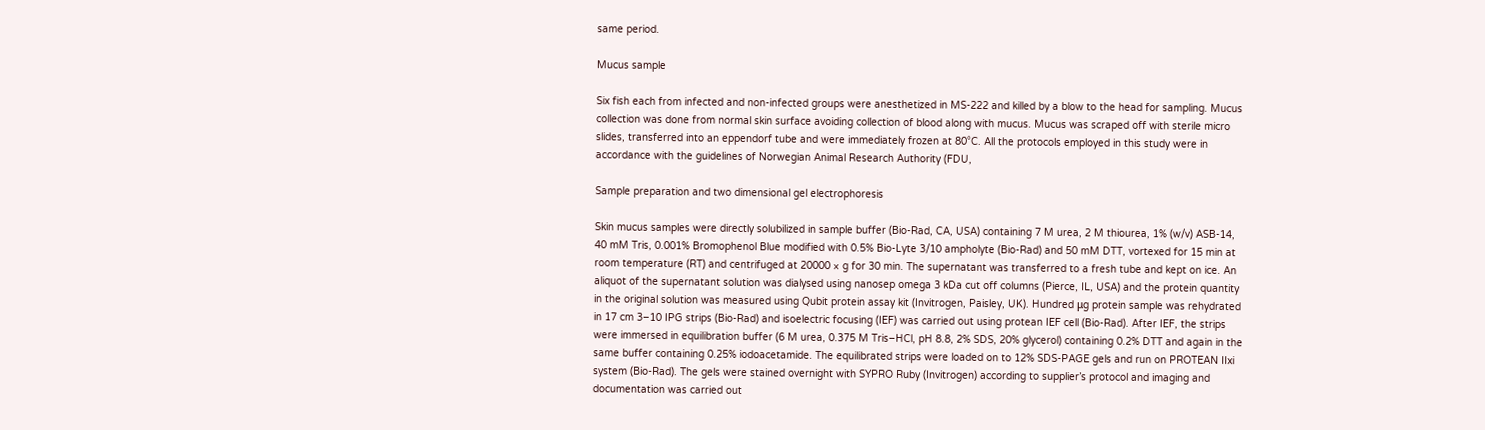same period.

Mucus sample

Six fish each from infected and non-infected groups were anesthetized in MS-222 and killed by a blow to the head for sampling. Mucus collection was done from normal skin surface avoiding collection of blood along with mucus. Mucus was scraped off with sterile micro slides, transferred into an eppendorf tube and were immediately frozen at 80°C. All the protocols employed in this study were in accordance with the guidelines of Norwegian Animal Research Authority (FDU,

Sample preparation and two dimensional gel electrophoresis

Skin mucus samples were directly solubilized in sample buffer (Bio-Rad, CA, USA) containing 7 M urea, 2 M thiourea, 1% (w/v) ASB-14, 40 mM Tris, 0.001% Bromophenol Blue modified with 0.5% Bio-Lyte 3/10 ampholyte (Bio-Rad) and 50 mM DTT, vortexed for 15 min at room temperature (RT) and centrifuged at 20000 × g for 30 min. The supernatant was transferred to a fresh tube and kept on ice. An aliquot of the supernatant solution was dialysed using nanosep omega 3 kDa cut off columns (Pierce, IL, USA) and the protein quantity in the original solution was measured using Qubit protein assay kit (Invitrogen, Paisley, UK). Hundred μg protein sample was rehydrated in 17 cm 3–10 IPG strips (Bio-Rad) and isoelectric focusing (IEF) was carried out using protean IEF cell (Bio-Rad). After IEF, the strips were immersed in equilibration buffer (6 M urea, 0.375 M Tris–HCl, pH 8.8, 2% SDS, 20% glycerol) containing 0.2% DTT and again in the same buffer containing 0.25% iodoacetamide. The equilibrated strips were loaded on to 12% SDS-PAGE gels and run on PROTEAN IIxi system (Bio-Rad). The gels were stained overnight with SYPRO Ruby (Invitrogen) according to supplier’s protocol and imaging and documentation was carried out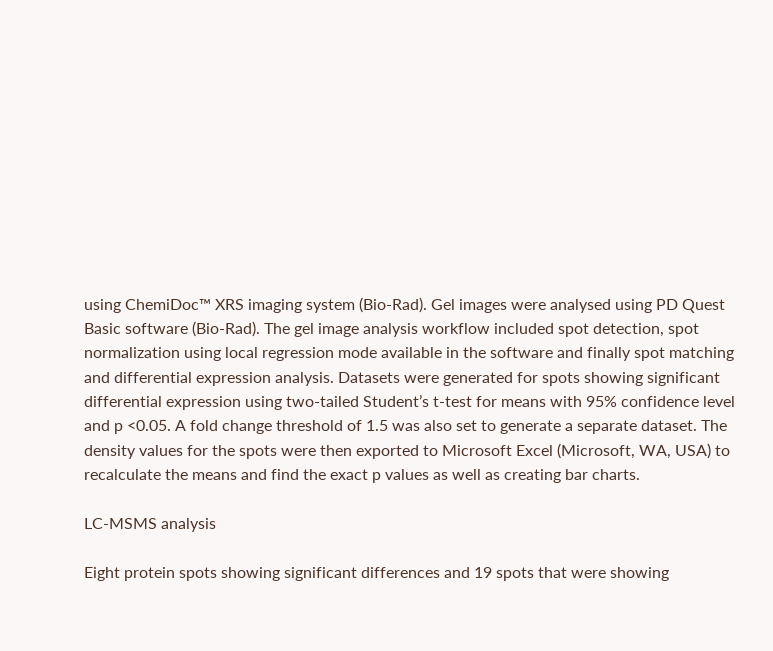using ChemiDoc™ XRS imaging system (Bio-Rad). Gel images were analysed using PD Quest Basic software (Bio-Rad). The gel image analysis workflow included spot detection, spot normalization using local regression mode available in the software and finally spot matching and differential expression analysis. Datasets were generated for spots showing significant differential expression using two-tailed Student’s t-test for means with 95% confidence level and p <0.05. A fold change threshold of 1.5 was also set to generate a separate dataset. The density values for the spots were then exported to Microsoft Excel (Microsoft, WA, USA) to recalculate the means and find the exact p values as well as creating bar charts.

LC-MSMS analysis

Eight protein spots showing significant differences and 19 spots that were showing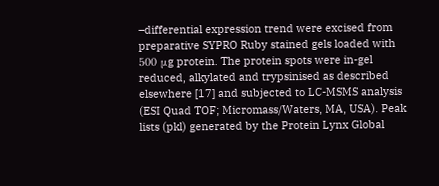–differential expression trend were excised from preparative SYPRO Ruby stained gels loaded with 500 μg protein. The protein spots were in-gel reduced, alkylated and trypsinised as described elsewhere [17] and subjected to LC-MSMS analysis (ESI Quad TOF; Micromass/Waters, MA, USA). Peak lists (pkl) generated by the Protein Lynx Global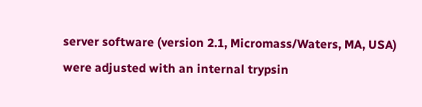server software (version 2.1, Micromass/Waters, MA, USA) were adjusted with an internal trypsin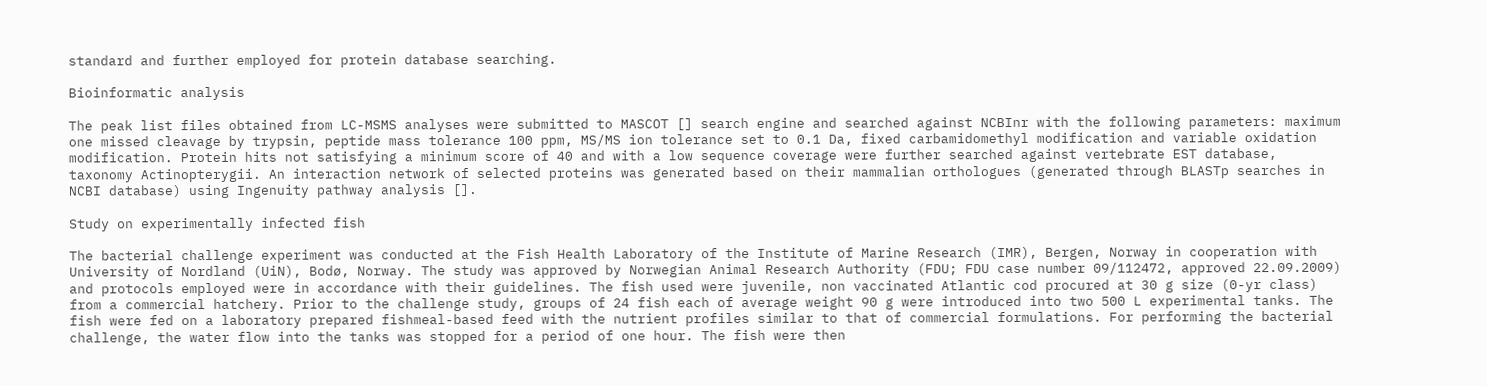standard and further employed for protein database searching.

Bioinformatic analysis

The peak list files obtained from LC-MSMS analyses were submitted to MASCOT [] search engine and searched against NCBInr with the following parameters: maximum one missed cleavage by trypsin, peptide mass tolerance 100 ppm, MS/MS ion tolerance set to 0.1 Da, fixed carbamidomethyl modification and variable oxidation modification. Protein hits not satisfying a minimum score of 40 and with a low sequence coverage were further searched against vertebrate EST database, taxonomy Actinopterygii. An interaction network of selected proteins was generated based on their mammalian orthologues (generated through BLASTp searches in NCBI database) using Ingenuity pathway analysis [].

Study on experimentally infected fish

The bacterial challenge experiment was conducted at the Fish Health Laboratory of the Institute of Marine Research (IMR), Bergen, Norway in cooperation with University of Nordland (UiN), Bodø, Norway. The study was approved by Norwegian Animal Research Authority (FDU; FDU case number 09/112472, approved 22.09.2009) and protocols employed were in accordance with their guidelines. The fish used were juvenile, non vaccinated Atlantic cod procured at 30 g size (0-yr class) from a commercial hatchery. Prior to the challenge study, groups of 24 fish each of average weight 90 g were introduced into two 500 L experimental tanks. The fish were fed on a laboratory prepared fishmeal-based feed with the nutrient profiles similar to that of commercial formulations. For performing the bacterial challenge, the water flow into the tanks was stopped for a period of one hour. The fish were then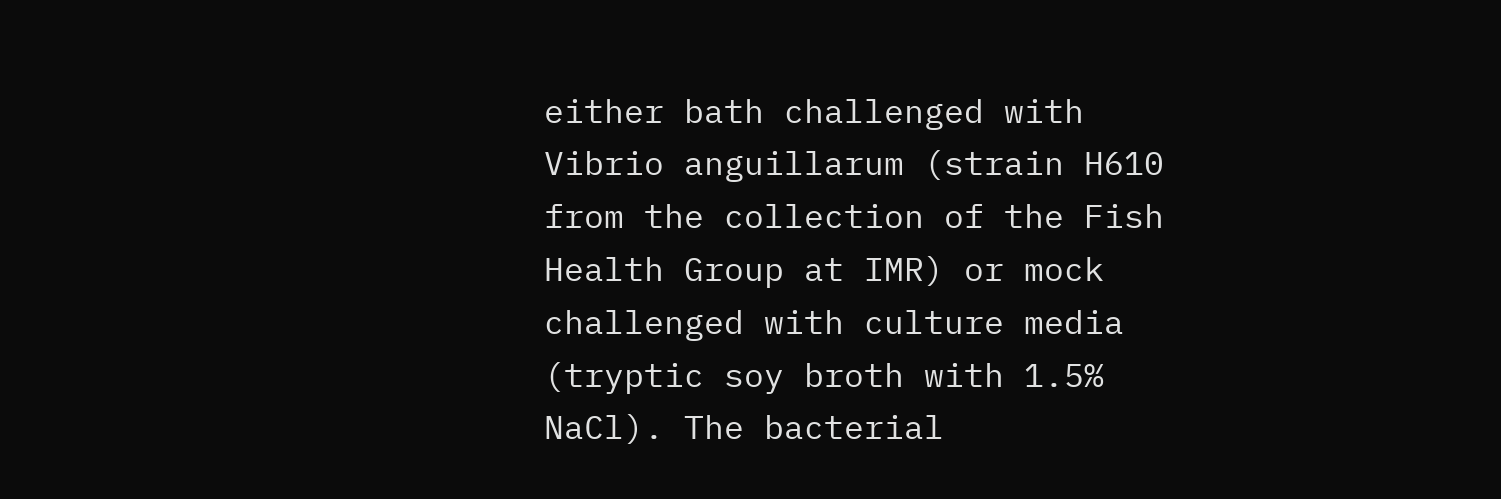either bath challenged with Vibrio anguillarum (strain H610 from the collection of the Fish Health Group at IMR) or mock challenged with culture media (tryptic soy broth with 1.5% NaCl). The bacterial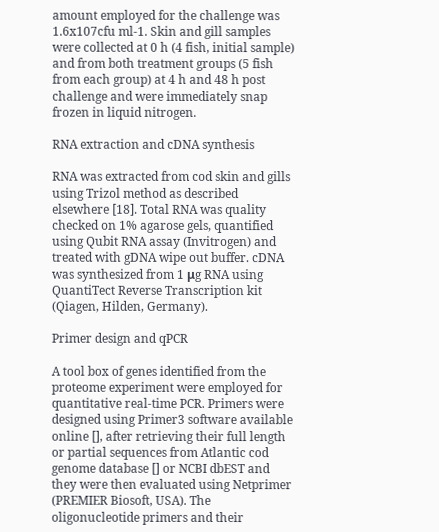amount employed for the challenge was 1.6x107cfu ml-1. Skin and gill samples were collected at 0 h (4 fish, initial sample) and from both treatment groups (5 fish from each group) at 4 h and 48 h post challenge and were immediately snap frozen in liquid nitrogen.

RNA extraction and cDNA synthesis

RNA was extracted from cod skin and gills using Trizol method as described elsewhere [18]. Total RNA was quality checked on 1% agarose gels, quantified using Qubit RNA assay (Invitrogen) and treated with gDNA wipe out buffer. cDNA was synthesized from 1 μg RNA using QuantiTect Reverse Transcription kit (Qiagen, Hilden, Germany).

Primer design and qPCR

A tool box of genes identified from the proteome experiment were employed for quantitative real-time PCR. Primers were designed using Primer3 software available online [], after retrieving their full length or partial sequences from Atlantic cod genome database [] or NCBI dbEST and they were then evaluated using Netprimer (PREMIER Biosoft, USA). The oligonucleotide primers and their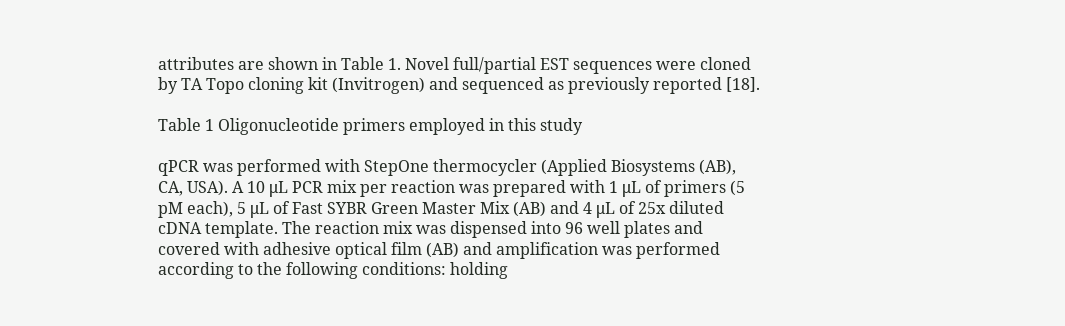attributes are shown in Table 1. Novel full/partial EST sequences were cloned by TA Topo cloning kit (Invitrogen) and sequenced as previously reported [18].

Table 1 Oligonucleotide primers employed in this study

qPCR was performed with StepOne thermocycler (Applied Biosystems (AB), CA, USA). A 10 μL PCR mix per reaction was prepared with 1 μL of primers (5 pM each), 5 μL of Fast SYBR Green Master Mix (AB) and 4 μL of 25x diluted cDNA template. The reaction mix was dispensed into 96 well plates and covered with adhesive optical film (AB) and amplification was performed according to the following conditions: holding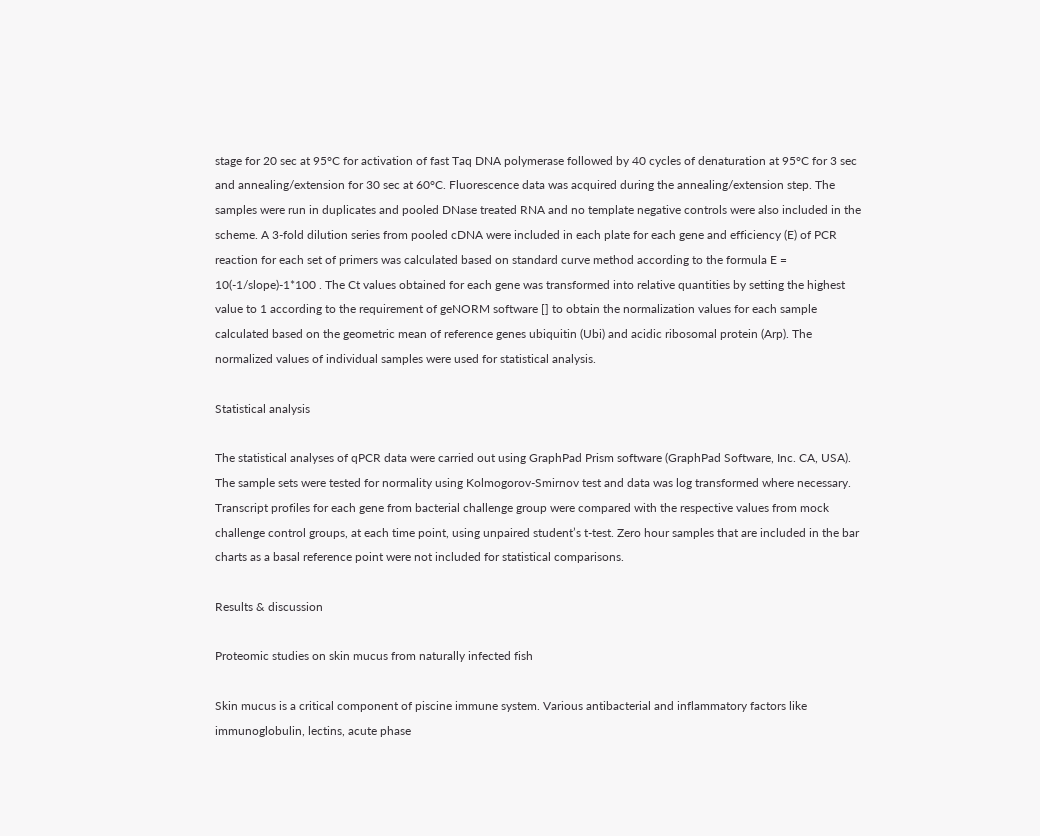stage for 20 sec at 95°C for activation of fast Taq DNA polymerase followed by 40 cycles of denaturation at 95°C for 3 sec and annealing/extension for 30 sec at 60°C. Fluorescence data was acquired during the annealing/extension step. The samples were run in duplicates and pooled DNase treated RNA and no template negative controls were also included in the scheme. A 3-fold dilution series from pooled cDNA were included in each plate for each gene and efficiency (E) of PCR reaction for each set of primers was calculated based on standard curve method according to the formula E = 10(-1/slope)-1*100 . The Ct values obtained for each gene was transformed into relative quantities by setting the highest value to 1 according to the requirement of geNORM software [] to obtain the normalization values for each sample calculated based on the geometric mean of reference genes ubiquitin (Ubi) and acidic ribosomal protein (Arp). The normalized values of individual samples were used for statistical analysis.

Statistical analysis

The statistical analyses of qPCR data were carried out using GraphPad Prism software (GraphPad Software, Inc. CA, USA). The sample sets were tested for normality using Kolmogorov-Smirnov test and data was log transformed where necessary. Transcript profiles for each gene from bacterial challenge group were compared with the respective values from mock challenge control groups, at each time point, using unpaired student’s t-test. Zero hour samples that are included in the bar charts as a basal reference point were not included for statistical comparisons.

Results & discussion

Proteomic studies on skin mucus from naturally infected fish

Skin mucus is a critical component of piscine immune system. Various antibacterial and inflammatory factors like immunoglobulin, lectins, acute phase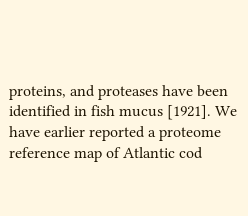proteins, and proteases have been identified in fish mucus [1921]. We have earlier reported a proteome reference map of Atlantic cod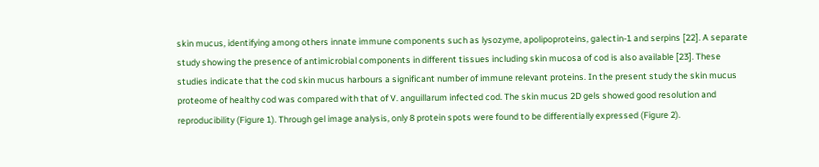skin mucus, identifying among others innate immune components such as lysozyme, apolipoproteins, galectin-1 and serpins [22]. A separate study showing the presence of antimicrobial components in different tissues including skin mucosa of cod is also available [23]. These studies indicate that the cod skin mucus harbours a significant number of immune relevant proteins. In the present study the skin mucus proteome of healthy cod was compared with that of V. anguillarum infected cod. The skin mucus 2D gels showed good resolution and reproducibility (Figure 1). Through gel image analysis, only 8 protein spots were found to be differentially expressed (Figure 2).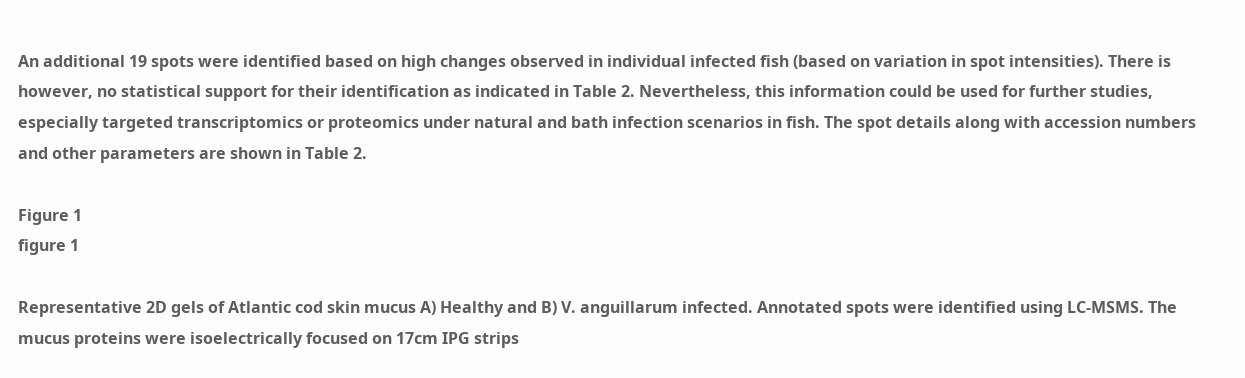An additional 19 spots were identified based on high changes observed in individual infected fish (based on variation in spot intensities). There is however, no statistical support for their identification as indicated in Table 2. Nevertheless, this information could be used for further studies, especially targeted transcriptomics or proteomics under natural and bath infection scenarios in fish. The spot details along with accession numbers and other parameters are shown in Table 2.

Figure 1
figure 1

Representative 2D gels of Atlantic cod skin mucus A) Healthy and B) V. anguillarum infected. Annotated spots were identified using LC-MSMS. The mucus proteins were isoelectrically focused on 17cm IPG strips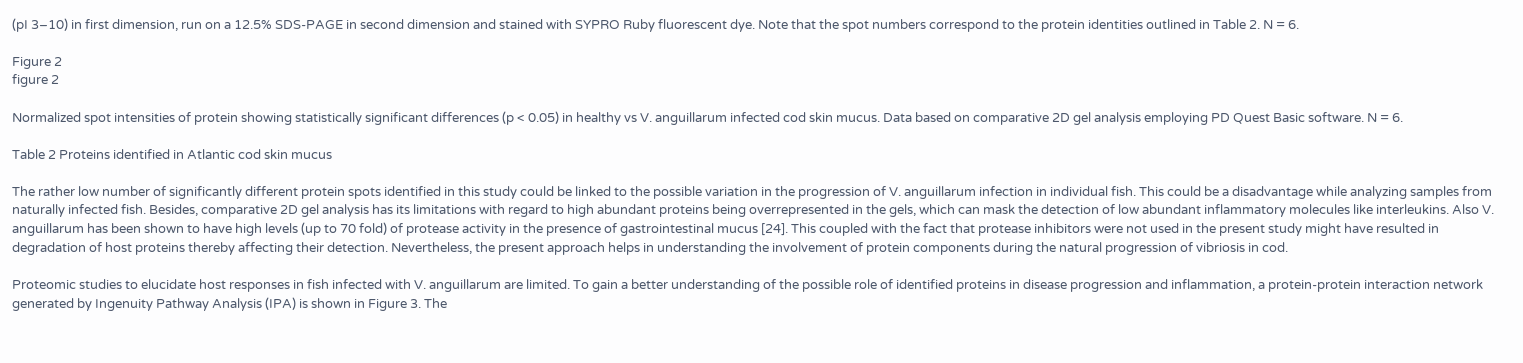(pI 3–10) in first dimension, run on a 12.5% SDS-PAGE in second dimension and stained with SYPRO Ruby fluorescent dye. Note that the spot numbers correspond to the protein identities outlined in Table 2. N = 6.

Figure 2
figure 2

Normalized spot intensities of protein showing statistically significant differences (p < 0.05) in healthy vs V. anguillarum infected cod skin mucus. Data based on comparative 2D gel analysis employing PD Quest Basic software. N = 6.

Table 2 Proteins identified in Atlantic cod skin mucus

The rather low number of significantly different protein spots identified in this study could be linked to the possible variation in the progression of V. anguillarum infection in individual fish. This could be a disadvantage while analyzing samples from naturally infected fish. Besides, comparative 2D gel analysis has its limitations with regard to high abundant proteins being overrepresented in the gels, which can mask the detection of low abundant inflammatory molecules like interleukins. Also V. anguillarum has been shown to have high levels (up to 70 fold) of protease activity in the presence of gastrointestinal mucus [24]. This coupled with the fact that protease inhibitors were not used in the present study might have resulted in degradation of host proteins thereby affecting their detection. Nevertheless, the present approach helps in understanding the involvement of protein components during the natural progression of vibriosis in cod.

Proteomic studies to elucidate host responses in fish infected with V. anguillarum are limited. To gain a better understanding of the possible role of identified proteins in disease progression and inflammation, a protein-protein interaction network generated by Ingenuity Pathway Analysis (IPA) is shown in Figure 3. The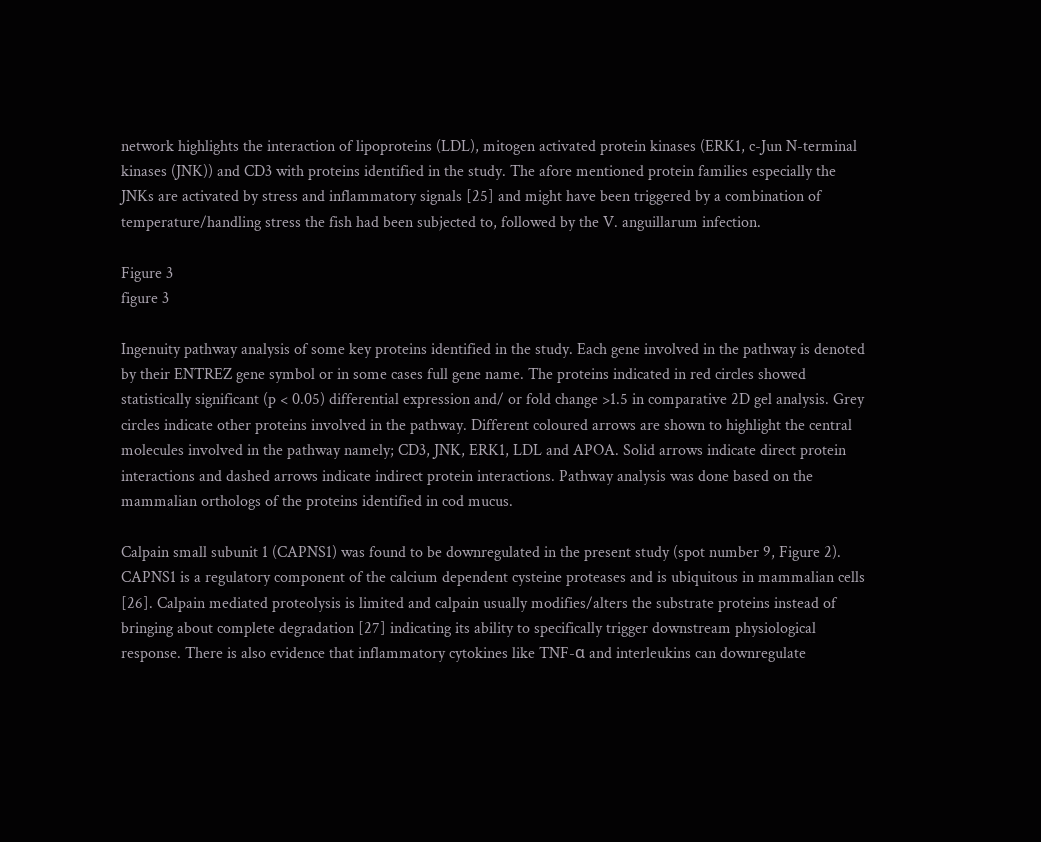network highlights the interaction of lipoproteins (LDL), mitogen activated protein kinases (ERK1, c-Jun N-terminal kinases (JNK)) and CD3 with proteins identified in the study. The afore mentioned protein families especially the JNKs are activated by stress and inflammatory signals [25] and might have been triggered by a combination of temperature/handling stress the fish had been subjected to, followed by the V. anguillarum infection.

Figure 3
figure 3

Ingenuity pathway analysis of some key proteins identified in the study. Each gene involved in the pathway is denoted by their ENTREZ gene symbol or in some cases full gene name. The proteins indicated in red circles showed statistically significant (p < 0.05) differential expression and/ or fold change >1.5 in comparative 2D gel analysis. Grey circles indicate other proteins involved in the pathway. Different coloured arrows are shown to highlight the central molecules involved in the pathway namely; CD3, JNK, ERK1, LDL and APOA. Solid arrows indicate direct protein interactions and dashed arrows indicate indirect protein interactions. Pathway analysis was done based on the mammalian orthologs of the proteins identified in cod mucus.

Calpain small subunit 1 (CAPNS1) was found to be downregulated in the present study (spot number 9, Figure 2). CAPNS1 is a regulatory component of the calcium dependent cysteine proteases and is ubiquitous in mammalian cells [26]. Calpain mediated proteolysis is limited and calpain usually modifies/alters the substrate proteins instead of bringing about complete degradation [27] indicating its ability to specifically trigger downstream physiological response. There is also evidence that inflammatory cytokines like TNF-α and interleukins can downregulate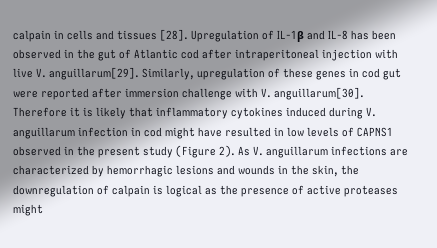calpain in cells and tissues [28]. Upregulation of IL-1β and IL-8 has been observed in the gut of Atlantic cod after intraperitoneal injection with live V. anguillarum[29]. Similarly, upregulation of these genes in cod gut were reported after immersion challenge with V. anguillarum[30]. Therefore it is likely that inflammatory cytokines induced during V. anguillarum infection in cod might have resulted in low levels of CAPNS1 observed in the present study (Figure 2). As V. anguillarum infections are characterized by hemorrhagic lesions and wounds in the skin, the downregulation of calpain is logical as the presence of active proteases might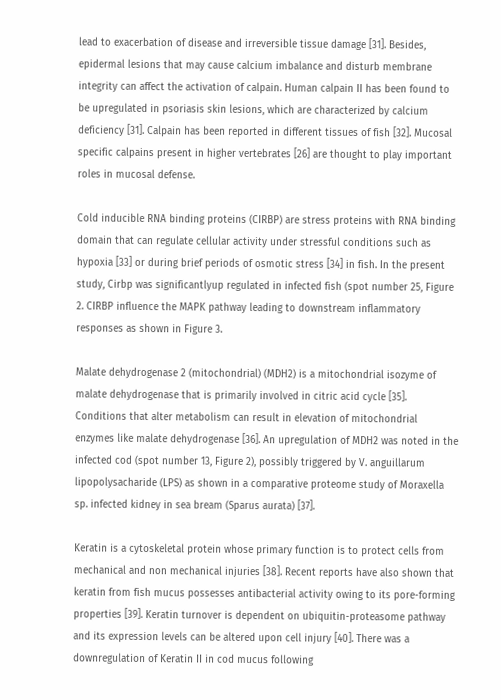lead to exacerbation of disease and irreversible tissue damage [31]. Besides, epidermal lesions that may cause calcium imbalance and disturb membrane integrity can affect the activation of calpain. Human calpain II has been found to be upregulated in psoriasis skin lesions, which are characterized by calcium deficiency [31]. Calpain has been reported in different tissues of fish [32]. Mucosal specific calpains present in higher vertebrates [26] are thought to play important roles in mucosal defense.

Cold inducible RNA binding proteins (CIRBP) are stress proteins with RNA binding domain that can regulate cellular activity under stressful conditions such as hypoxia [33] or during brief periods of osmotic stress [34] in fish. In the present study, Cirbp was significantlyup regulated in infected fish (spot number 25, Figure 2. CIRBP influence the MAPK pathway leading to downstream inflammatory responses as shown in Figure 3.

Malate dehydrogenase 2 (mitochondrial) (MDH2) is a mitochondrial isozyme of malate dehydrogenase that is primarily involved in citric acid cycle [35]. Conditions that alter metabolism can result in elevation of mitochondrial enzymes like malate dehydrogenase [36]. An upregulation of MDH2 was noted in the infected cod (spot number 13, Figure 2), possibly triggered by V. anguillarum lipopolysacharide (LPS) as shown in a comparative proteome study of Moraxella sp. infected kidney in sea bream (Sparus aurata) [37].

Keratin is a cytoskeletal protein whose primary function is to protect cells from mechanical and non mechanical injuries [38]. Recent reports have also shown that keratin from fish mucus possesses antibacterial activity owing to its pore-forming properties [39]. Keratin turnover is dependent on ubiquitin-proteasome pathway and its expression levels can be altered upon cell injury [40]. There was a downregulation of Keratin II in cod mucus following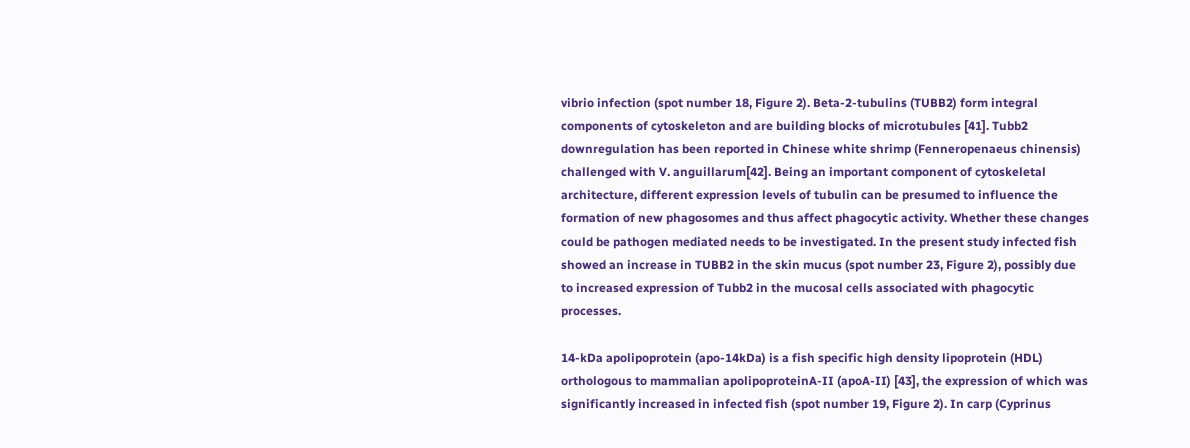vibrio infection (spot number 18, Figure 2). Beta-2-tubulins (TUBB2) form integral components of cytoskeleton and are building blocks of microtubules [41]. Tubb2 downregulation has been reported in Chinese white shrimp (Fenneropenaeus chinensis) challenged with V. anguillarum[42]. Being an important component of cytoskeletal architecture, different expression levels of tubulin can be presumed to influence the formation of new phagosomes and thus affect phagocytic activity. Whether these changes could be pathogen mediated needs to be investigated. In the present study infected fish showed an increase in TUBB2 in the skin mucus (spot number 23, Figure 2), possibly due to increased expression of Tubb2 in the mucosal cells associated with phagocytic processes.

14-kDa apolipoprotein (apo-14kDa) is a fish specific high density lipoprotein (HDL) orthologous to mammalian apolipoproteinA-II (apoA-II) [43], the expression of which was significantly increased in infected fish (spot number 19, Figure 2). In carp (Cyprinus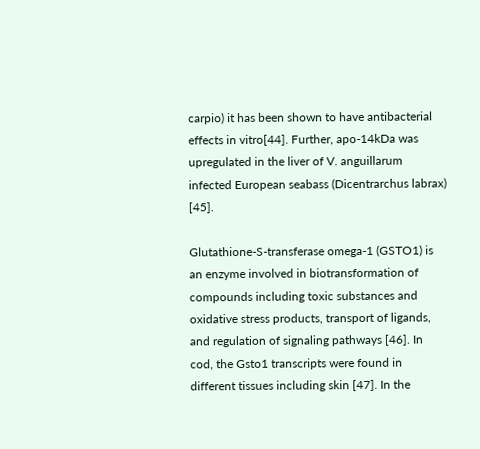carpio) it has been shown to have antibacterial effects in vitro[44]. Further, apo-14kDa was upregulated in the liver of V. anguillarum infected European seabass (Dicentrarchus labrax) [45].

Glutathione-S-transferase omega-1 (GSTO1) is an enzyme involved in biotransformation of compounds including toxic substances and oxidative stress products, transport of ligands, and regulation of signaling pathways [46]. In cod, the Gsto1 transcripts were found in different tissues including skin [47]. In the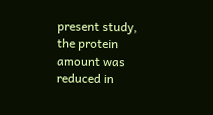present study, the protein amount was reduced in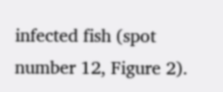infected fish (spot number 12, Figure 2).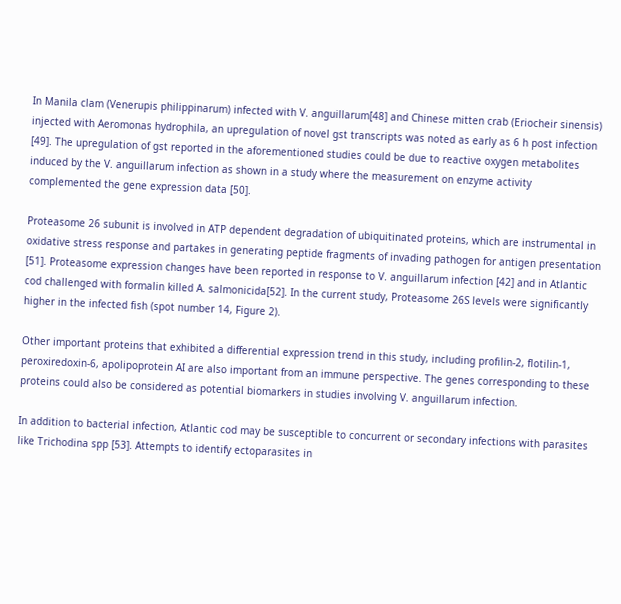In Manila clam (Venerupis philippinarum) infected with V. anguillarum[48] and Chinese mitten crab (Eriocheir sinensis) injected with Aeromonas hydrophila, an upregulation of novel gst transcripts was noted as early as 6 h post infection [49]. The upregulation of gst reported in the aforementioned studies could be due to reactive oxygen metabolites induced by the V. anguillarum infection as shown in a study where the measurement on enzyme activity complemented the gene expression data [50].

Proteasome 26 subunit is involved in ATP dependent degradation of ubiquitinated proteins, which are instrumental in oxidative stress response and partakes in generating peptide fragments of invading pathogen for antigen presentation [51]. Proteasome expression changes have been reported in response to V. anguillarum infection [42] and in Atlantic cod challenged with formalin killed A. salmonicida[52]. In the current study, Proteasome 26S levels were significantly higher in the infected fish (spot number 14, Figure 2).

Other important proteins that exhibited a differential expression trend in this study, including profilin-2, flotilin-1, peroxiredoxin-6, apolipoprotein AI are also important from an immune perspective. The genes corresponding to these proteins could also be considered as potential biomarkers in studies involving V. anguillarum infection.

In addition to bacterial infection, Atlantic cod may be susceptible to concurrent or secondary infections with parasites like Trichodina spp [53]. Attempts to identify ectoparasites in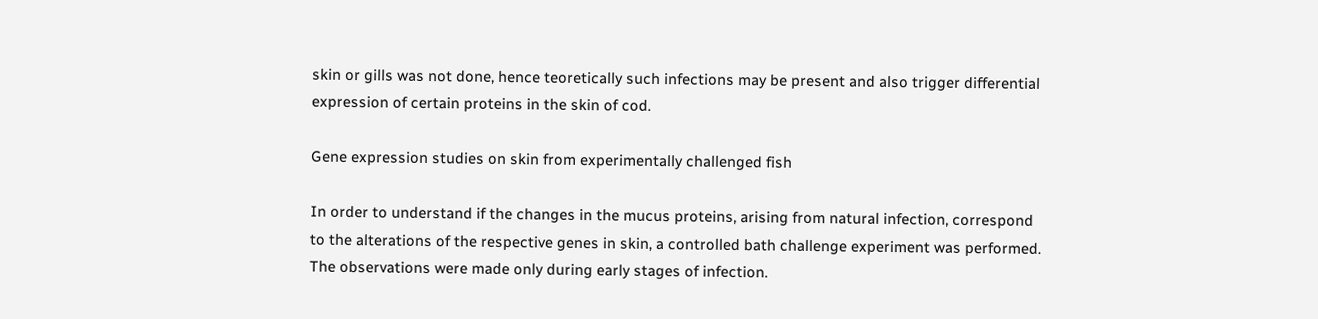skin or gills was not done, hence teoretically such infections may be present and also trigger differential expression of certain proteins in the skin of cod.

Gene expression studies on skin from experimentally challenged fish

In order to understand if the changes in the mucus proteins, arising from natural infection, correspond to the alterations of the respective genes in skin, a controlled bath challenge experiment was performed. The observations were made only during early stages of infection.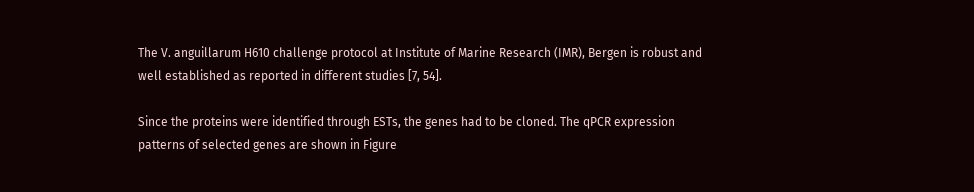The V. anguillarum H610 challenge protocol at Institute of Marine Research (IMR), Bergen is robust and well established as reported in different studies [7, 54].

Since the proteins were identified through ESTs, the genes had to be cloned. The qPCR expression patterns of selected genes are shown in Figure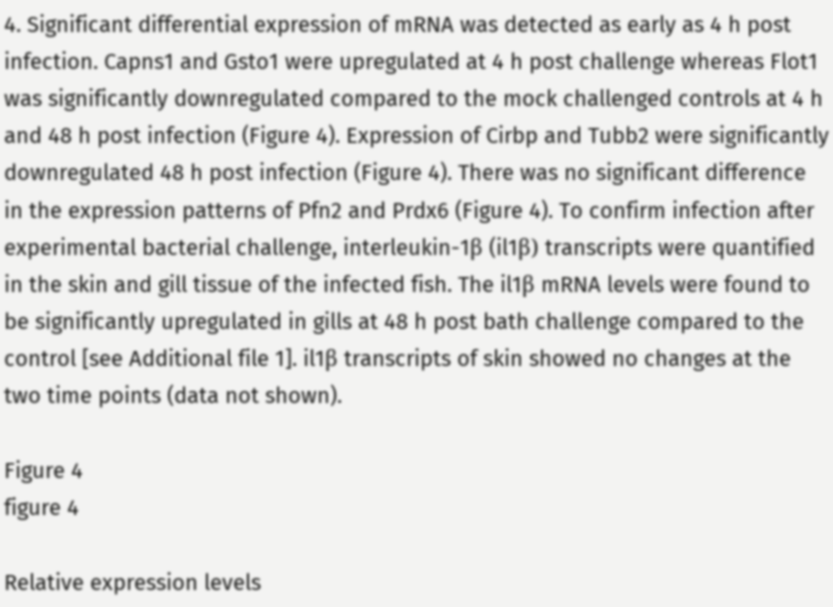4. Significant differential expression of mRNA was detected as early as 4 h post infection. Capns1 and Gsto1 were upregulated at 4 h post challenge whereas Flot1 was significantly downregulated compared to the mock challenged controls at 4 h and 48 h post infection (Figure 4). Expression of Cirbp and Tubb2 were significantly downregulated 48 h post infection (Figure 4). There was no significant difference in the expression patterns of Pfn2 and Prdx6 (Figure 4). To confirm infection after experimental bacterial challenge, interleukin-1β (il1β) transcripts were quantified in the skin and gill tissue of the infected fish. The il1β mRNA levels were found to be significantly upregulated in gills at 48 h post bath challenge compared to the control [see Additional file 1]. il1β transcripts of skin showed no changes at the two time points (data not shown).

Figure 4
figure 4

Relative expression levels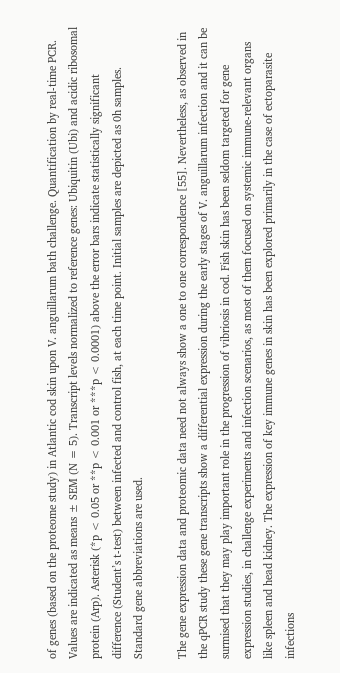of genes (based on the proteome study) in Atlantic cod skin upon V. anguillarum bath challenge. Quantification by real-time PCR. Values are indicated as means ± SEM (N = 5). Transcript levels normalized to reference genes: Ubiquitin (Ubi) and acidic ribosomal protein (Arp). Asterisk (*p < 0.05 or **p < 0.001 or ***p < 0.0001) above the error bars indicate statistically significant difference (Student’s t-test) between infected and control fish, at each time point. Initial samples are depicted as 0h samples. Standard gene abbreviations are used.

The gene expression data and proteomic data need not always show a one to one correspondence [55]. Nevertheless, as observed in the qPCR study these gene transcripts show a differential expression during the early stages of V. anguillarum infection and it can be surmised that they may play important role in the progression of vibriosis in cod. Fish skin has been seldom targeted for gene expression studies, in challenge experiments and infection scenarios, as most of them focused on systemic immune-relevant organs like spleen and head kidney. The expression of key immune genes in skin has been explored primarily in the case of ectoparasite infections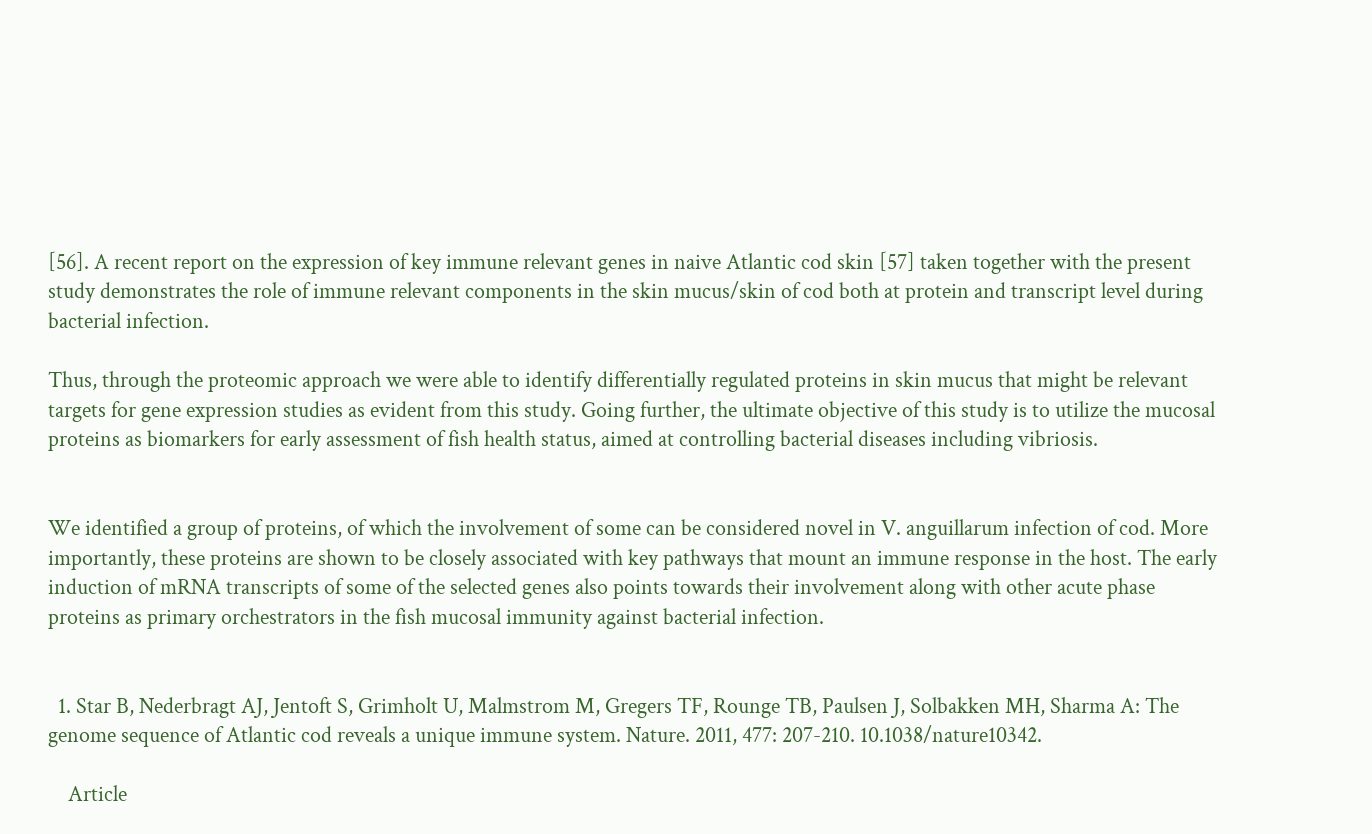[56]. A recent report on the expression of key immune relevant genes in naive Atlantic cod skin [57] taken together with the present study demonstrates the role of immune relevant components in the skin mucus/skin of cod both at protein and transcript level during bacterial infection.

Thus, through the proteomic approach we were able to identify differentially regulated proteins in skin mucus that might be relevant targets for gene expression studies as evident from this study. Going further, the ultimate objective of this study is to utilize the mucosal proteins as biomarkers for early assessment of fish health status, aimed at controlling bacterial diseases including vibriosis.


We identified a group of proteins, of which the involvement of some can be considered novel in V. anguillarum infection of cod. More importantly, these proteins are shown to be closely associated with key pathways that mount an immune response in the host. The early induction of mRNA transcripts of some of the selected genes also points towards their involvement along with other acute phase proteins as primary orchestrators in the fish mucosal immunity against bacterial infection.


  1. Star B, Nederbragt AJ, Jentoft S, Grimholt U, Malmstrom M, Gregers TF, Rounge TB, Paulsen J, Solbakken MH, Sharma A: The genome sequence of Atlantic cod reveals a unique immune system. Nature. 2011, 477: 207-210. 10.1038/nature10342.

    Article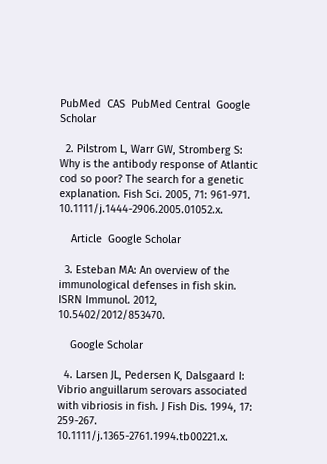PubMed  CAS  PubMed Central  Google Scholar

  2. Pilstrom L, Warr GW, Stromberg S: Why is the antibody response of Atlantic cod so poor? The search for a genetic explanation. Fish Sci. 2005, 71: 961-971. 10.1111/j.1444-2906.2005.01052.x.

    Article  Google Scholar

  3. Esteban MA: An overview of the immunological defenses in fish skin. ISRN Immunol. 2012, 10.5402/2012/853470.

    Google Scholar

  4. Larsen JL, Pedersen K, Dalsgaard I: Vibrio anguillarum serovars associated with vibriosis in fish. J Fish Dis. 1994, 17: 259-267. 10.1111/j.1365-2761.1994.tb00221.x.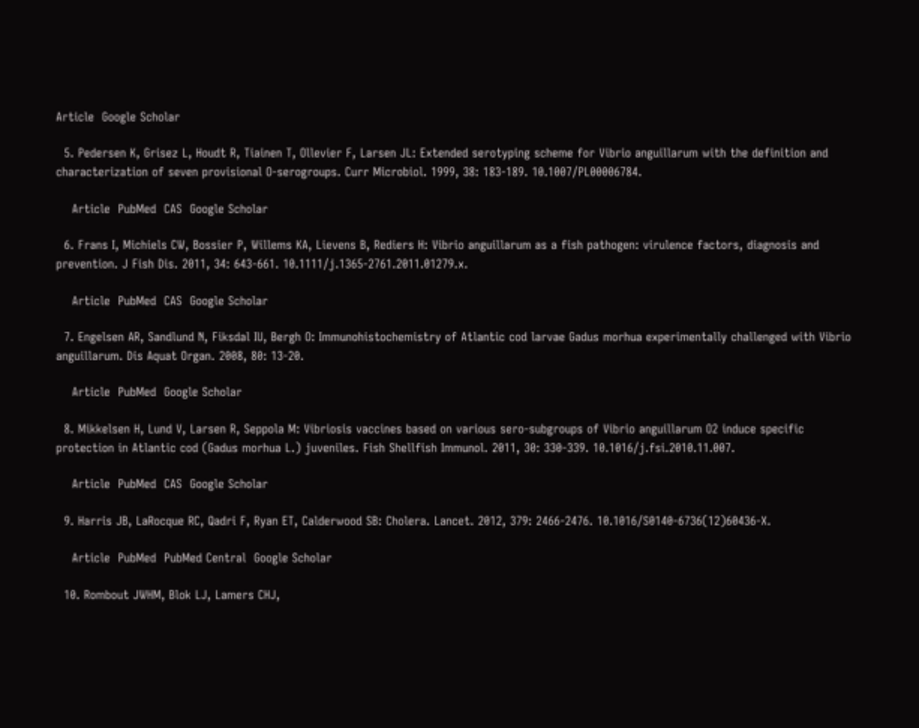Article  Google Scholar

  5. Pedersen K, Grisez L, Houdt R, Tiainen T, Ollevier F, Larsen JL: Extended serotyping scheme for Vibrio anguillarum with the definition and characterization of seven provisional O-serogroups. Curr Microbiol. 1999, 38: 183-189. 10.1007/PL00006784.

    Article  PubMed  CAS  Google Scholar

  6. Frans I, Michiels CW, Bossier P, Willems KA, Lievens B, Rediers H: Vibrio anguillarum as a fish pathogen: virulence factors, diagnosis and prevention. J Fish Dis. 2011, 34: 643-661. 10.1111/j.1365-2761.2011.01279.x.

    Article  PubMed  CAS  Google Scholar

  7. Engelsen AR, Sandlund N, Fiksdal IU, Bergh O: Immunohistochemistry of Atlantic cod larvae Gadus morhua experimentally challenged with Vibrio anguillarum. Dis Aquat Organ. 2008, 80: 13-20.

    Article  PubMed  Google Scholar

  8. Mikkelsen H, Lund V, Larsen R, Seppola M: Vibriosis vaccines based on various sero-subgroups of Vibrio anguillarum O2 induce specific protection in Atlantic cod (Gadus morhua L.) juveniles. Fish Shellfish Immunol. 2011, 30: 330-339. 10.1016/j.fsi.2010.11.007.

    Article  PubMed  CAS  Google Scholar

  9. Harris JB, LaRocque RC, Qadri F, Ryan ET, Calderwood SB: Cholera. Lancet. 2012, 379: 2466-2476. 10.1016/S0140-6736(12)60436-X.

    Article  PubMed  PubMed Central  Google Scholar

  10. Rombout JWHM, Blok LJ, Lamers CHJ,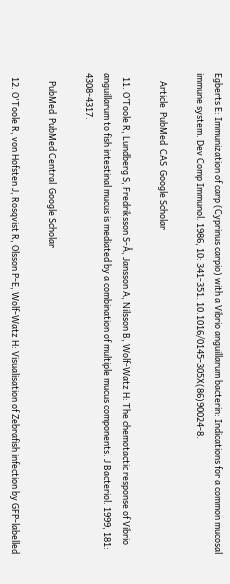Egberts E: Immunization of carp (Cyprinus carpio) with a Vibrio anguillarum bacterin: Indications for a common mucosal immune system. Dev Comp Immunol. 1986, 10: 341-351. 10.1016/0145-305X(86)90024-8.

    Article  PubMed  CAS  Google Scholar

  11. O’Toole R, Lundberg S, Fredriksson S-Å, Jansson A, Nilsson B, Wolf-Watz H: The chemotactic response of Vibrio anguillarum to fish intestinal mucus is mediated by a combination of multiple mucus components. J Bacteriol. 1999, 181: 4308-4317.

    PubMed  PubMed Central  Google Scholar

  12. O'Toole R, von Hofsten J, Rosqvist R, Olsson P-E, Wolf-Watz H: Visualisation of Zebrafish infection by GFP-labelled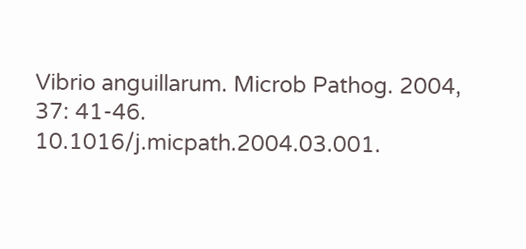Vibrio anguillarum. Microb Pathog. 2004, 37: 41-46. 10.1016/j.micpath.2004.03.001.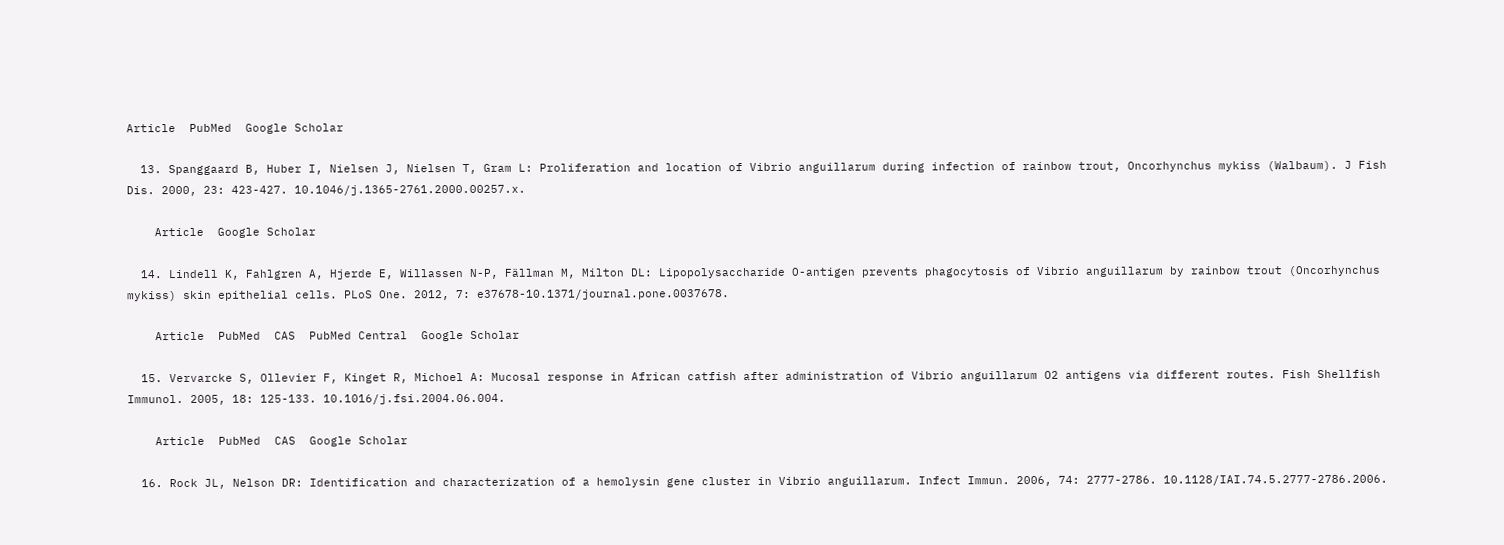Article  PubMed  Google Scholar

  13. Spanggaard B, Huber I, Nielsen J, Nielsen T, Gram L: Proliferation and location of Vibrio anguillarum during infection of rainbow trout, Oncorhynchus mykiss (Walbaum). J Fish Dis. 2000, 23: 423-427. 10.1046/j.1365-2761.2000.00257.x.

    Article  Google Scholar

  14. Lindell K, Fahlgren A, Hjerde E, Willassen N-P, Fällman M, Milton DL: Lipopolysaccharide O-antigen prevents phagocytosis of Vibrio anguillarum by rainbow trout (Oncorhynchus mykiss) skin epithelial cells. PLoS One. 2012, 7: e37678-10.1371/journal.pone.0037678.

    Article  PubMed  CAS  PubMed Central  Google Scholar

  15. Vervarcke S, Ollevier F, Kinget R, Michoel A: Mucosal response in African catfish after administration of Vibrio anguillarum O2 antigens via different routes. Fish Shellfish Immunol. 2005, 18: 125-133. 10.1016/j.fsi.2004.06.004.

    Article  PubMed  CAS  Google Scholar

  16. Rock JL, Nelson DR: Identification and characterization of a hemolysin gene cluster in Vibrio anguillarum. Infect Immun. 2006, 74: 2777-2786. 10.1128/IAI.74.5.2777-2786.2006.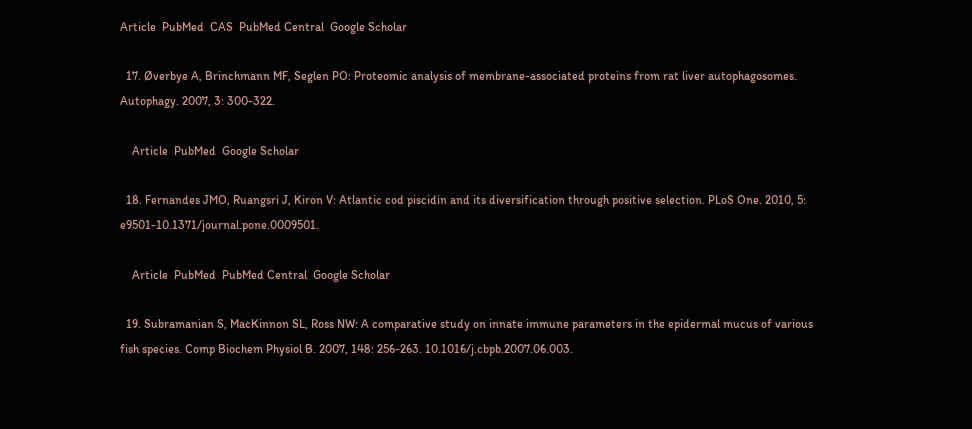Article  PubMed  CAS  PubMed Central  Google Scholar

  17. Øverbye A, Brinchmann MF, Seglen PO: Proteomic analysis of membrane-associated proteins from rat liver autophagosomes. Autophagy. 2007, 3: 300-322.

    Article  PubMed  Google Scholar

  18. Fernandes JMO, Ruangsri J, Kiron V: Atlantic cod piscidin and its diversification through positive selection. PLoS One. 2010, 5: e9501-10.1371/journal.pone.0009501.

    Article  PubMed  PubMed Central  Google Scholar

  19. Subramanian S, MacKinnon SL, Ross NW: A comparative study on innate immune parameters in the epidermal mucus of various fish species. Comp Biochem Physiol B. 2007, 148: 256-263. 10.1016/j.cbpb.2007.06.003.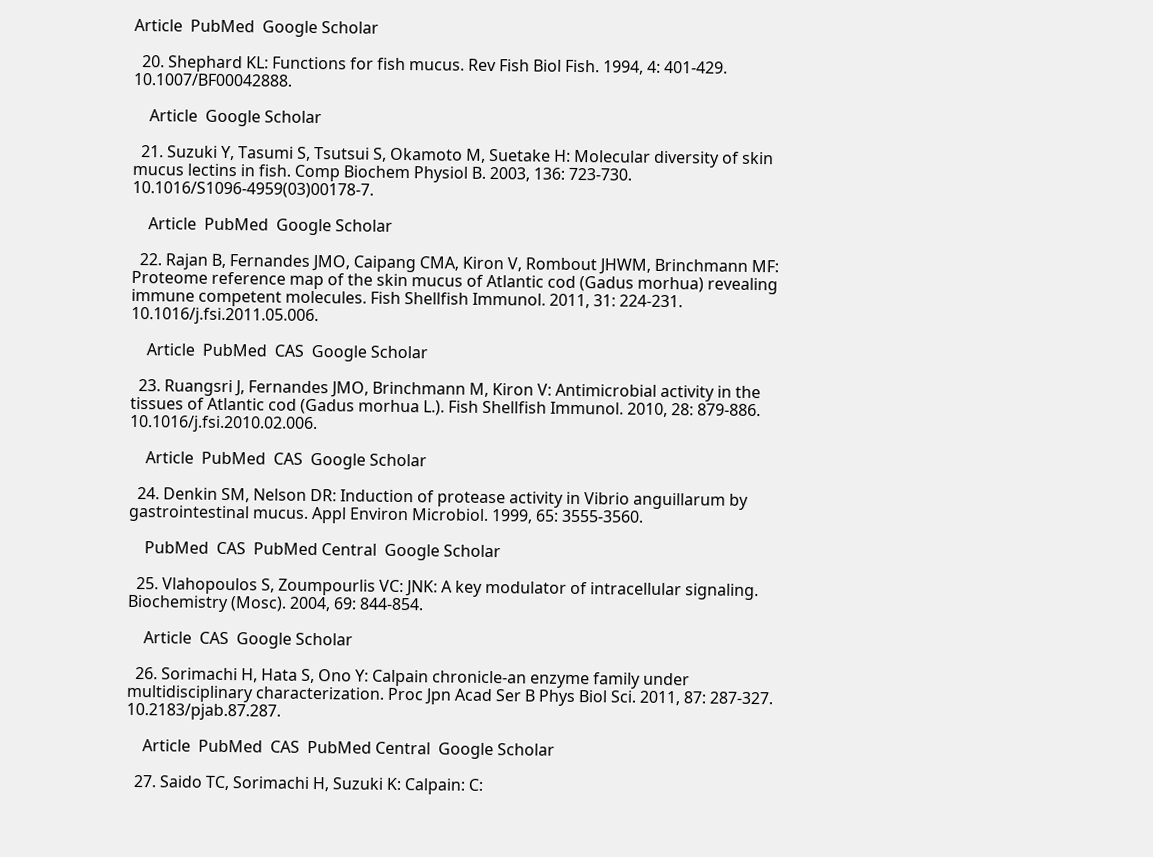Article  PubMed  Google Scholar

  20. Shephard KL: Functions for fish mucus. Rev Fish Biol Fish. 1994, 4: 401-429. 10.1007/BF00042888.

    Article  Google Scholar

  21. Suzuki Y, Tasumi S, Tsutsui S, Okamoto M, Suetake H: Molecular diversity of skin mucus lectins in fish. Comp Biochem Physiol B. 2003, 136: 723-730. 10.1016/S1096-4959(03)00178-7.

    Article  PubMed  Google Scholar

  22. Rajan B, Fernandes JMO, Caipang CMA, Kiron V, Rombout JHWM, Brinchmann MF: Proteome reference map of the skin mucus of Atlantic cod (Gadus morhua) revealing immune competent molecules. Fish Shellfish Immunol. 2011, 31: 224-231. 10.1016/j.fsi.2011.05.006.

    Article  PubMed  CAS  Google Scholar

  23. Ruangsri J, Fernandes JMO, Brinchmann M, Kiron V: Antimicrobial activity in the tissues of Atlantic cod (Gadus morhua L.). Fish Shellfish Immunol. 2010, 28: 879-886. 10.1016/j.fsi.2010.02.006.

    Article  PubMed  CAS  Google Scholar

  24. Denkin SM, Nelson DR: Induction of protease activity in Vibrio anguillarum by gastrointestinal mucus. Appl Environ Microbiol. 1999, 65: 3555-3560.

    PubMed  CAS  PubMed Central  Google Scholar

  25. Vlahopoulos S, Zoumpourlis VC: JNK: A key modulator of intracellular signaling. Biochemistry (Mosc). 2004, 69: 844-854.

    Article  CAS  Google Scholar

  26. Sorimachi H, Hata S, Ono Y: Calpain chronicle-an enzyme family under multidisciplinary characterization. Proc Jpn Acad Ser B Phys Biol Sci. 2011, 87: 287-327. 10.2183/pjab.87.287.

    Article  PubMed  CAS  PubMed Central  Google Scholar

  27. Saido TC, Sorimachi H, Suzuki K: Calpain: C: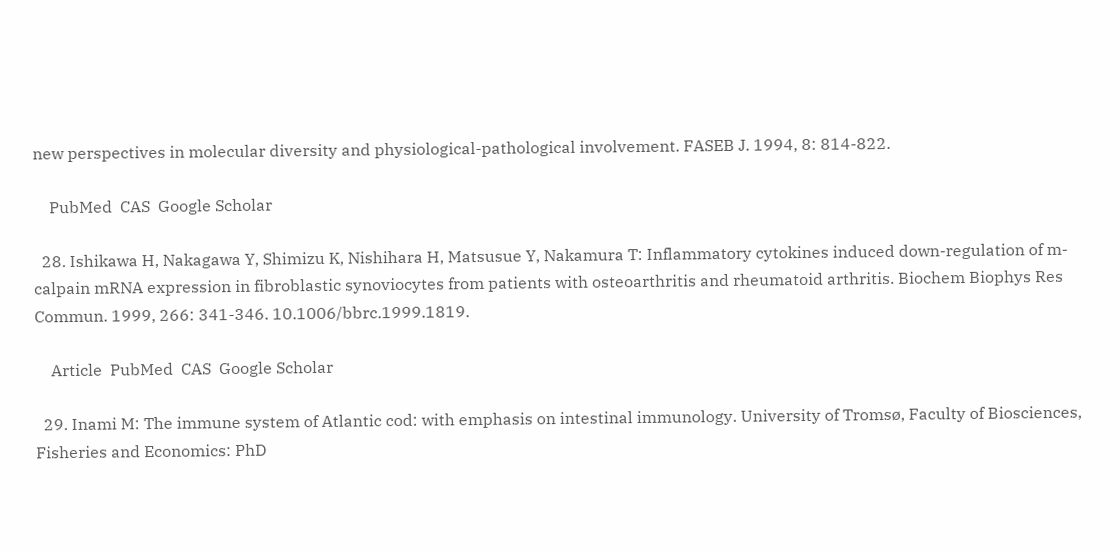new perspectives in molecular diversity and physiological-pathological involvement. FASEB J. 1994, 8: 814-822.

    PubMed  CAS  Google Scholar

  28. Ishikawa H, Nakagawa Y, Shimizu K, Nishihara H, Matsusue Y, Nakamura T: Inflammatory cytokines induced down-regulation of m-calpain mRNA expression in fibroblastic synoviocytes from patients with osteoarthritis and rheumatoid arthritis. Biochem Biophys Res Commun. 1999, 266: 341-346. 10.1006/bbrc.1999.1819.

    Article  PubMed  CAS  Google Scholar

  29. Inami M: The immune system of Atlantic cod: with emphasis on intestinal immunology. University of Tromsø, Faculty of Biosciences, Fisheries and Economics: PhD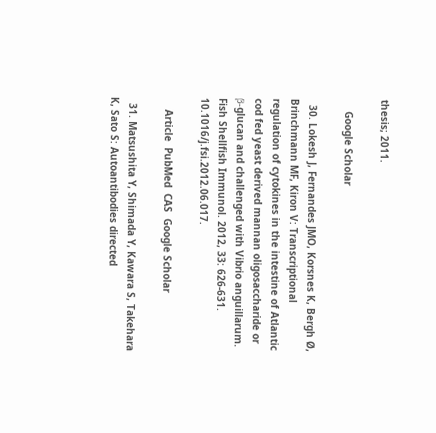thesis; 2011.

    Google Scholar

  30. Lokesh J, Fernandes JMO, Korsnes K, Bergh Ø, Brinchmann MF, Kiron V: Transcriptional regulation of cytokines in the intestine of Atlantic cod fed yeast derived mannan oligosaccharide or β-glucan and challenged with Vibrio anguillarum. Fish Shellfish Immunol. 2012, 33: 626-631. 10.1016/j.fsi.2012.06.017.

    Article  PubMed  CAS  Google Scholar

  31. Matsushita Y, Shimada Y, Kawara S, Takehara K, Sato S: Autoantibodies directed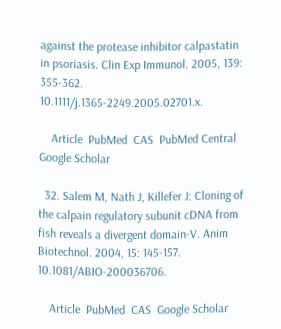against the protease inhibitor calpastatin in psoriasis. Clin Exp Immunol. 2005, 139: 355-362. 10.1111/j.1365-2249.2005.02701.x.

    Article  PubMed  CAS  PubMed Central  Google Scholar

  32. Salem M, Nath J, Killefer J: Cloning of the calpain regulatory subunit cDNA from fish reveals a divergent domain-V. Anim Biotechnol. 2004, 15: 145-157. 10.1081/ABIO-200036706.

    Article  PubMed  CAS  Google Scholar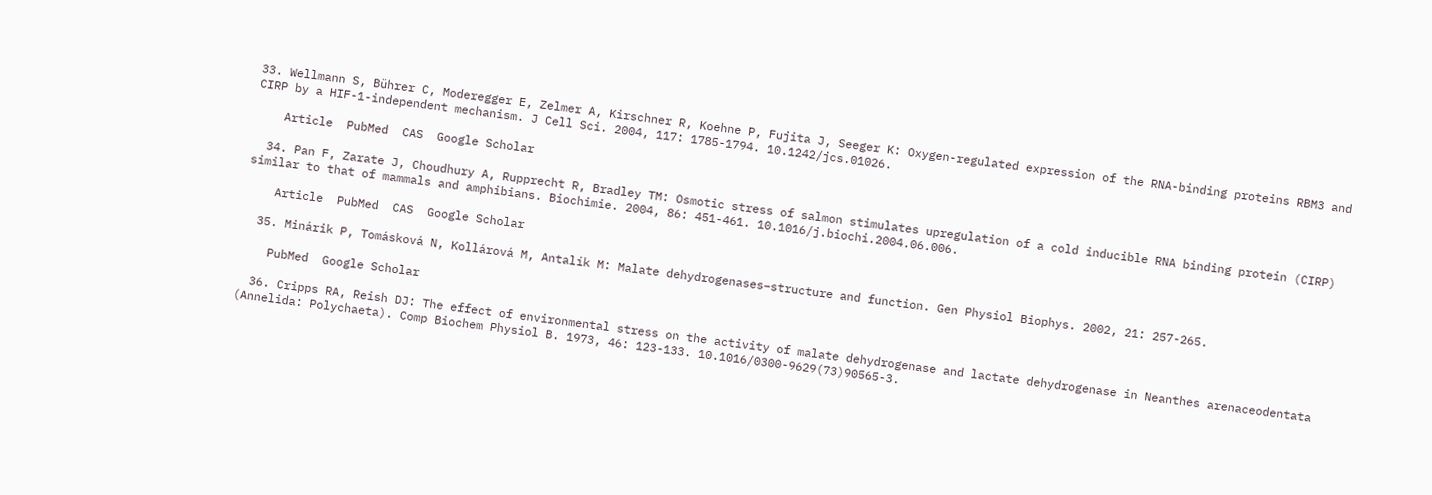33. Wellmann S, Bührer C, Moderegger E, Zelmer A, Kirschner R, Koehne P, Fujita J, Seeger K: Oxygen-regulated expression of the RNA-binding proteins RBM3 and CIRP by a HIF-1-independent mechanism. J Cell Sci. 2004, 117: 1785-1794. 10.1242/jcs.01026.

    Article  PubMed  CAS  Google Scholar

  34. Pan F, Zarate J, Choudhury A, Rupprecht R, Bradley TM: Osmotic stress of salmon stimulates upregulation of a cold inducible RNA binding protein (CIRP) similar to that of mammals and amphibians. Biochimie. 2004, 86: 451-461. 10.1016/j.biochi.2004.06.006.

    Article  PubMed  CAS  Google Scholar

  35. Minárik P, Tomásková N, Kollárová M, Antalík M: Malate dehydrogenases–structure and function. Gen Physiol Biophys. 2002, 21: 257-265.

    PubMed  Google Scholar

  36. Cripps RA, Reish DJ: The effect of environmental stress on the activity of malate dehydrogenase and lactate dehydrogenase in Neanthes arenaceodentata (Annelida: Polychaeta). Comp Biochem Physiol B. 1973, 46: 123-133. 10.1016/0300-9629(73)90565-3.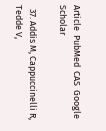Article  PubMed  CAS  Google Scholar

  37. Addis M, Cappuccinelli R, Tedde V,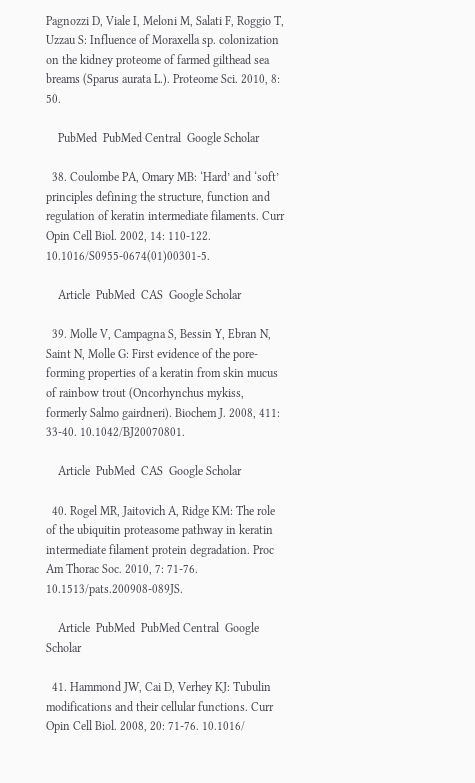Pagnozzi D, Viale I, Meloni M, Salati F, Roggio T, Uzzau S: Influence of Moraxella sp. colonization on the kidney proteome of farmed gilthead sea breams (Sparus aurata L.). Proteome Sci. 2010, 8: 50.

    PubMed  PubMed Central  Google Scholar

  38. Coulombe PA, Omary MB: ‘Hard’ and ‘soft’ principles defining the structure, function and regulation of keratin intermediate filaments. Curr Opin Cell Biol. 2002, 14: 110-122. 10.1016/S0955-0674(01)00301-5.

    Article  PubMed  CAS  Google Scholar

  39. Molle V, Campagna S, Bessin Y, Ebran N, Saint N, Molle G: First evidence of the pore-forming properties of a keratin from skin mucus of rainbow trout (Oncorhynchus mykiss, formerly Salmo gairdneri). Biochem J. 2008, 411: 33-40. 10.1042/BJ20070801.

    Article  PubMed  CAS  Google Scholar

  40. Rogel MR, Jaitovich A, Ridge KM: The role of the ubiquitin proteasome pathway in keratin intermediate filament protein degradation. Proc Am Thorac Soc. 2010, 7: 71-76. 10.1513/pats.200908-089JS.

    Article  PubMed  PubMed Central  Google Scholar

  41. Hammond JW, Cai D, Verhey KJ: Tubulin modifications and their cellular functions. Curr Opin Cell Biol. 2008, 20: 71-76. 10.1016/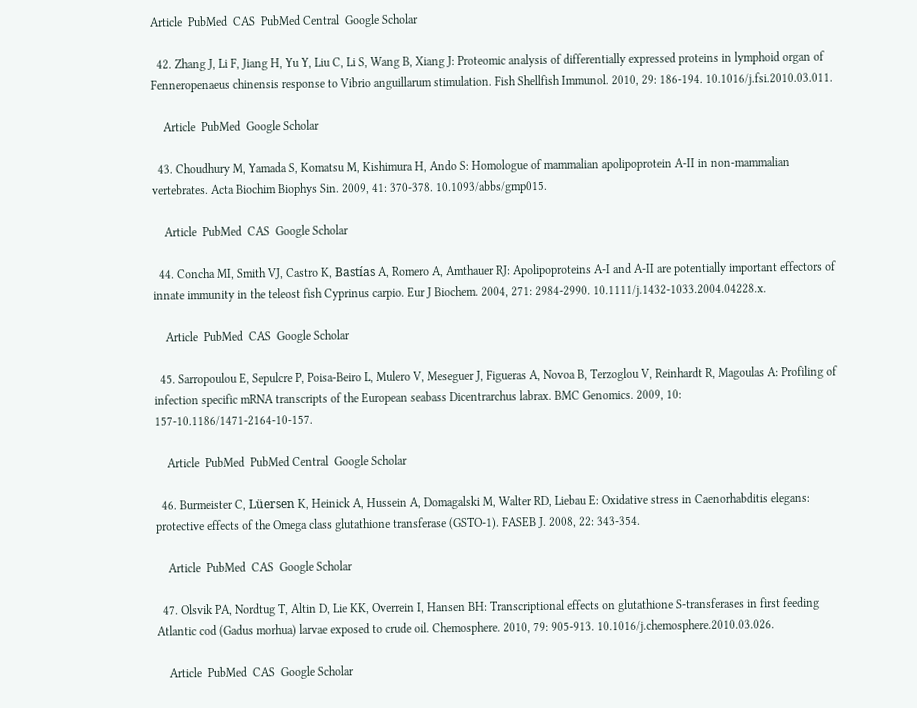Article  PubMed  CAS  PubMed Central  Google Scholar

  42. Zhang J, Li F, Jiang H, Yu Y, Liu C, Li S, Wang B, Xiang J: Proteomic analysis of differentially expressed proteins in lymphoid organ of Fenneropenaeus chinensis response to Vibrio anguillarum stimulation. Fish Shellfish Immunol. 2010, 29: 186-194. 10.1016/j.fsi.2010.03.011.

    Article  PubMed  Google Scholar

  43. Choudhury M, Yamada S, Komatsu M, Kishimura H, Ando S: Homologue of mammalian apolipoprotein A-II in non-mammalian vertebrates. Acta Biochim Biophys Sin. 2009, 41: 370-378. 10.1093/abbs/gmp015.

    Article  PubMed  CAS  Google Scholar

  44. Concha MI, Smith VJ, Castro K, Bastías A, Romero A, Amthauer RJ: Apolipoproteins A-I and A-II are potentially important effectors of innate immunity in the teleost fish Cyprinus carpio. Eur J Biochem. 2004, 271: 2984-2990. 10.1111/j.1432-1033.2004.04228.x.

    Article  PubMed  CAS  Google Scholar

  45. Sarropoulou E, Sepulcre P, Poisa-Beiro L, Mulero V, Meseguer J, Figueras A, Novoa B, Terzoglou V, Reinhardt R, Magoulas A: Profiling of infection specific mRNA transcripts of the European seabass Dicentrarchus labrax. BMC Genomics. 2009, 10: 157-10.1186/1471-2164-10-157.

    Article  PubMed  PubMed Central  Google Scholar

  46. Burmeister C, Lüersen K, Heinick A, Hussein A, Domagalski M, Walter RD, Liebau E: Oxidative stress in Caenorhabditis elegans: protective effects of the Omega class glutathione transferase (GSTO-1). FASEB J. 2008, 22: 343-354.

    Article  PubMed  CAS  Google Scholar

  47. Olsvik PA, Nordtug T, Altin D, Lie KK, Overrein I, Hansen BH: Transcriptional effects on glutathione S-transferases in first feeding Atlantic cod (Gadus morhua) larvae exposed to crude oil. Chemosphere. 2010, 79: 905-913. 10.1016/j.chemosphere.2010.03.026.

    Article  PubMed  CAS  Google Scholar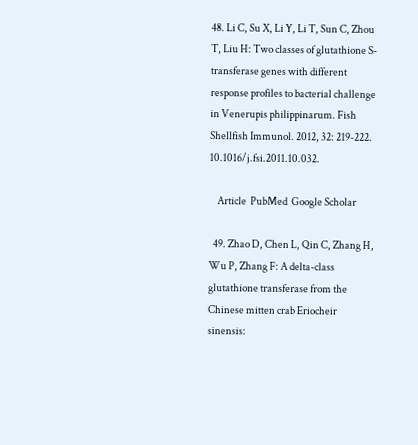48. Li C, Su X, Li Y, Li T, Sun C, Zhou T, Liu H: Two classes of glutathione S-transferase genes with different response profiles to bacterial challenge in Venerupis philippinarum. Fish Shellfish Immunol. 2012, 32: 219-222. 10.1016/j.fsi.2011.10.032.

    Article  PubMed  Google Scholar

  49. Zhao D, Chen L, Qin C, Zhang H, Wu P, Zhang F: A delta-class glutathione transferase from the Chinese mitten crab Eriocheir sinensis: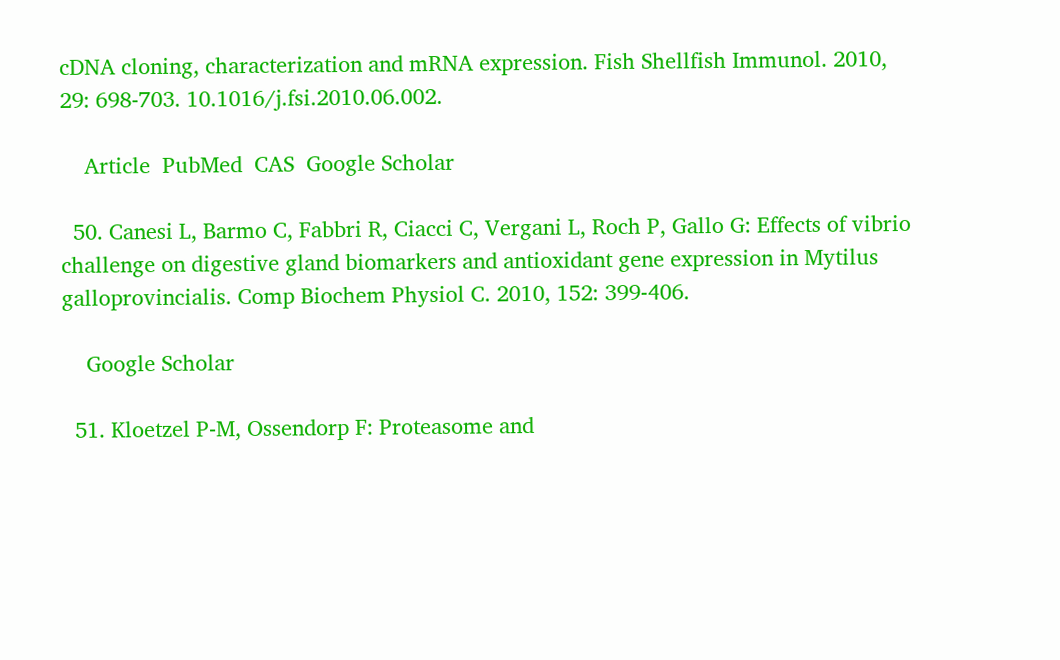cDNA cloning, characterization and mRNA expression. Fish Shellfish Immunol. 2010, 29: 698-703. 10.1016/j.fsi.2010.06.002.

    Article  PubMed  CAS  Google Scholar

  50. Canesi L, Barmo C, Fabbri R, Ciacci C, Vergani L, Roch P, Gallo G: Effects of vibrio challenge on digestive gland biomarkers and antioxidant gene expression in Mytilus galloprovincialis. Comp Biochem Physiol C. 2010, 152: 399-406.

    Google Scholar

  51. Kloetzel P-M, Ossendorp F: Proteasome and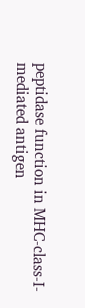peptidase function in MHC-class-I-mediated antigen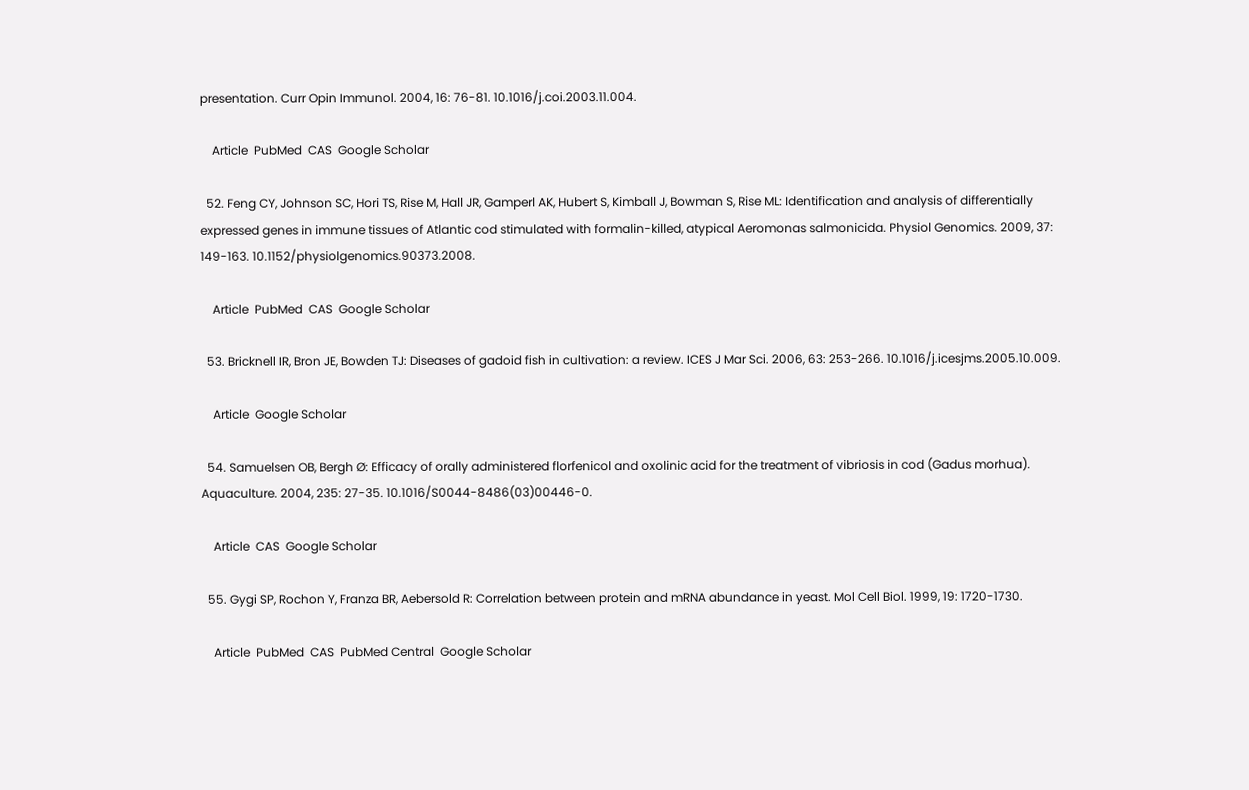presentation. Curr Opin Immunol. 2004, 16: 76-81. 10.1016/j.coi.2003.11.004.

    Article  PubMed  CAS  Google Scholar

  52. Feng CY, Johnson SC, Hori TS, Rise M, Hall JR, Gamperl AK, Hubert S, Kimball J, Bowman S, Rise ML: Identification and analysis of differentially expressed genes in immune tissues of Atlantic cod stimulated with formalin-killed, atypical Aeromonas salmonicida. Physiol Genomics. 2009, 37: 149-163. 10.1152/physiolgenomics.90373.2008.

    Article  PubMed  CAS  Google Scholar

  53. Bricknell IR, Bron JE, Bowden TJ: Diseases of gadoid fish in cultivation: a review. ICES J Mar Sci. 2006, 63: 253-266. 10.1016/j.icesjms.2005.10.009.

    Article  Google Scholar

  54. Samuelsen OB, Bergh Ø: Efficacy of orally administered florfenicol and oxolinic acid for the treatment of vibriosis in cod (Gadus morhua). Aquaculture. 2004, 235: 27-35. 10.1016/S0044-8486(03)00446-0.

    Article  CAS  Google Scholar

  55. Gygi SP, Rochon Y, Franza BR, Aebersold R: Correlation between protein and mRNA abundance in yeast. Mol Cell Biol. 1999, 19: 1720-1730.

    Article  PubMed  CAS  PubMed Central  Google Scholar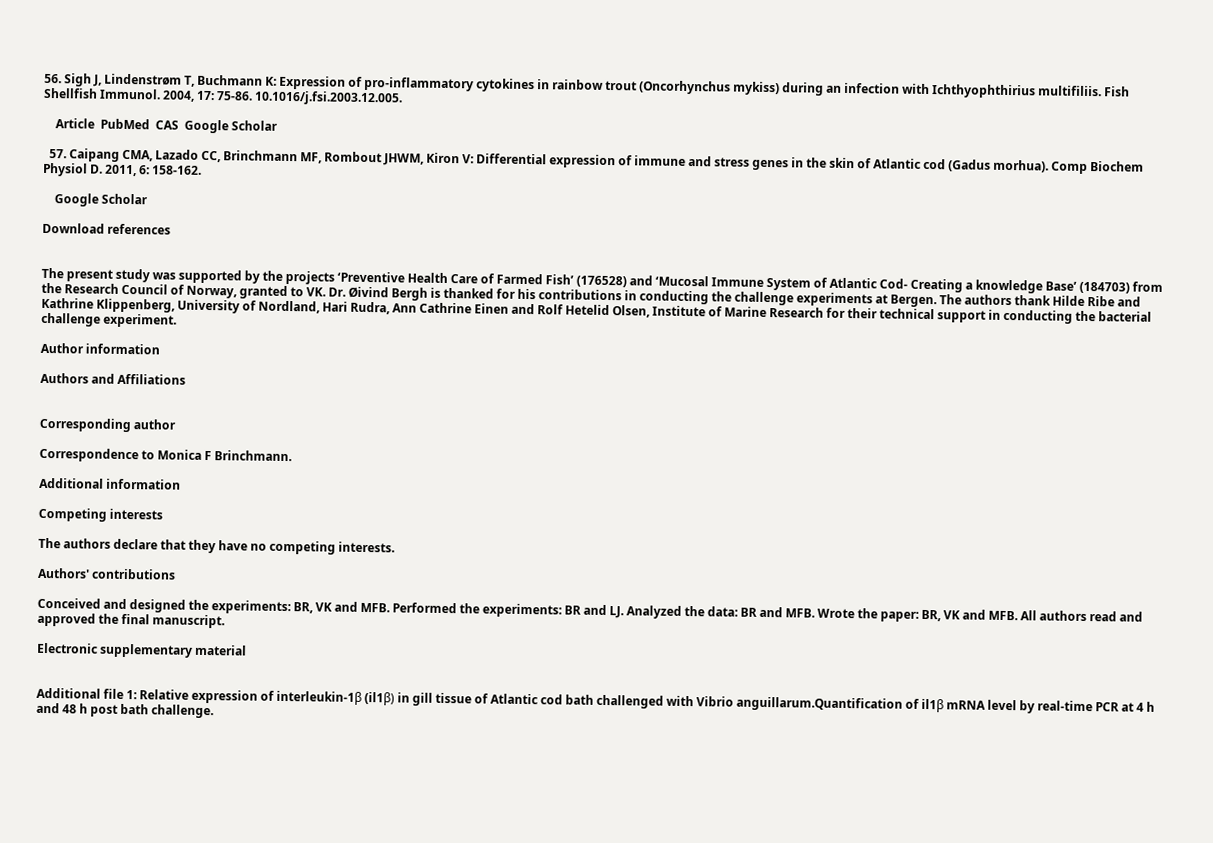56. Sigh J, Lindenstrøm T, Buchmann K: Expression of pro-inflammatory cytokines in rainbow trout (Oncorhynchus mykiss) during an infection with Ichthyophthirius multifiliis. Fish Shellfish Immunol. 2004, 17: 75-86. 10.1016/j.fsi.2003.12.005.

    Article  PubMed  CAS  Google Scholar

  57. Caipang CMA, Lazado CC, Brinchmann MF, Rombout JHWM, Kiron V: Differential expression of immune and stress genes in the skin of Atlantic cod (Gadus morhua). Comp Biochem Physiol D. 2011, 6: 158-162.

    Google Scholar

Download references


The present study was supported by the projects ‘Preventive Health Care of Farmed Fish’ (176528) and ‘Mucosal Immune System of Atlantic Cod- Creating a knowledge Base’ (184703) from the Research Council of Norway, granted to VK. Dr. Øivind Bergh is thanked for his contributions in conducting the challenge experiments at Bergen. The authors thank Hilde Ribe and Kathrine Klippenberg, University of Nordland, Hari Rudra, Ann Cathrine Einen and Rolf Hetelid Olsen, Institute of Marine Research for their technical support in conducting the bacterial challenge experiment.

Author information

Authors and Affiliations


Corresponding author

Correspondence to Monica F Brinchmann.

Additional information

Competing interests

The authors declare that they have no competing interests.

Authors' contributions

Conceived and designed the experiments: BR, VK and MFB. Performed the experiments: BR and LJ. Analyzed the data: BR and MFB. Wrote the paper: BR, VK and MFB. All authors read and approved the final manuscript.

Electronic supplementary material


Additional file 1: Relative expression of interleukin-1β (il1β) in gill tissue of Atlantic cod bath challenged with Vibrio anguillarum.Quantification of il1β mRNA level by real-time PCR at 4 h and 48 h post bath challenge.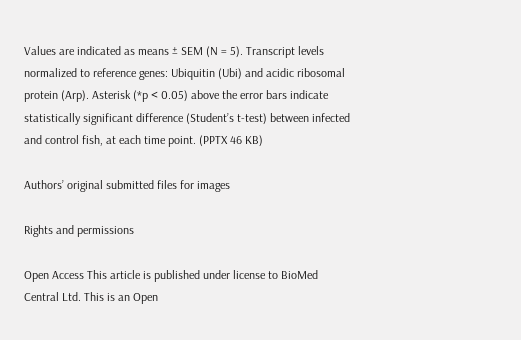Values are indicated as means ± SEM (N = 5). Transcript levels normalized to reference genes: Ubiquitin (Ubi) and acidic ribosomal protein (Arp). Asterisk (*p < 0.05) above the error bars indicate statistically significant difference (Student’s t-test) between infected and control fish, at each time point. (PPTX 46 KB)

Authors’ original submitted files for images

Rights and permissions

Open Access This article is published under license to BioMed Central Ltd. This is an Open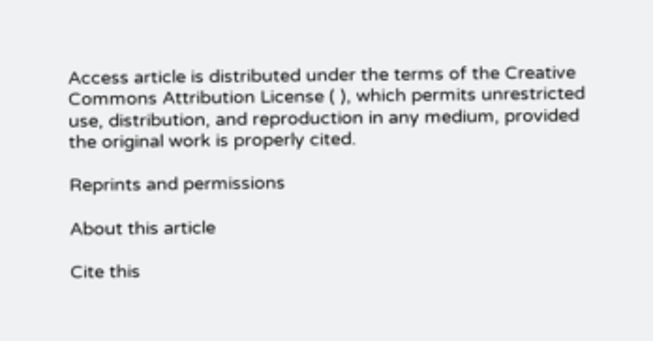Access article is distributed under the terms of the Creative Commons Attribution License ( ), which permits unrestricted use, distribution, and reproduction in any medium, provided the original work is properly cited.

Reprints and permissions

About this article

Cite this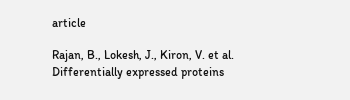article

Rajan, B., Lokesh, J., Kiron, V. et al. Differentially expressed proteins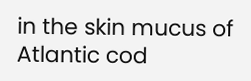in the skin mucus of Atlantic cod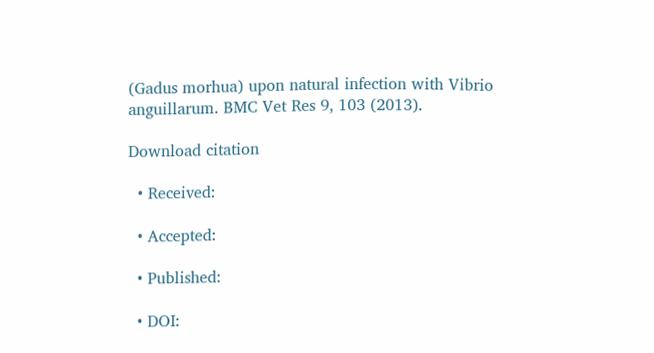(Gadus morhua) upon natural infection with Vibrio anguillarum. BMC Vet Res 9, 103 (2013).

Download citation

  • Received:

  • Accepted:

  • Published:

  • DOI: